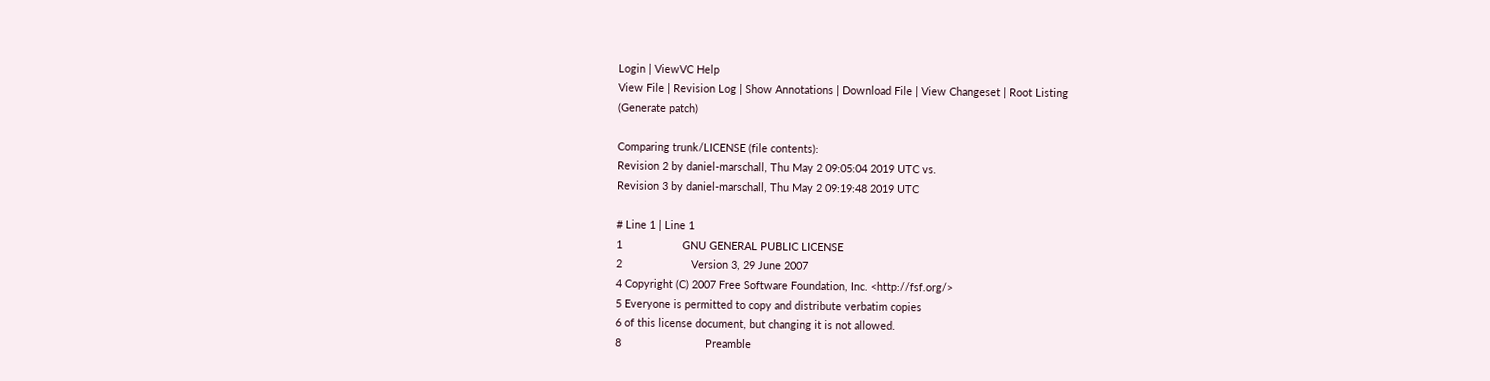Login | ViewVC Help
View File | Revision Log | Show Annotations | Download File | View Changeset | Root Listing
(Generate patch)

Comparing trunk/LICENSE (file contents):
Revision 2 by daniel-marschall, Thu May 2 09:05:04 2019 UTC vs.
Revision 3 by daniel-marschall, Thu May 2 09:19:48 2019 UTC

# Line 1 | Line 1
1                    GNU GENERAL PUBLIC LICENSE
2                       Version 3, 29 June 2007
4 Copyright (C) 2007 Free Software Foundation, Inc. <http://fsf.org/>
5 Everyone is permitted to copy and distribute verbatim copies
6 of this license document, but changing it is not allowed.
8                            Preamble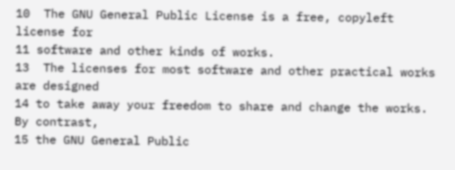10  The GNU General Public License is a free, copyleft license for
11 software and other kinds of works.
13  The licenses for most software and other practical works are designed
14 to take away your freedom to share and change the works.  By contrast,
15 the GNU General Public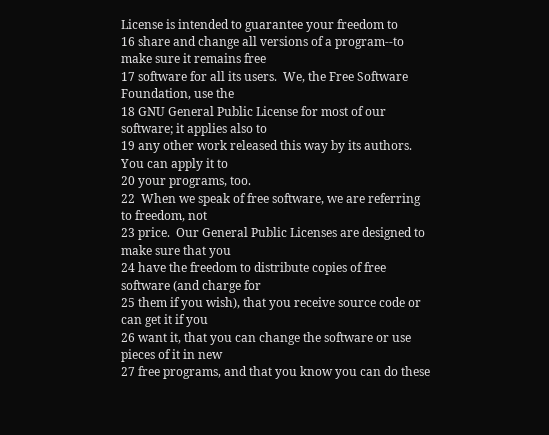License is intended to guarantee your freedom to
16 share and change all versions of a program--to make sure it remains free
17 software for all its users.  We, the Free Software Foundation, use the
18 GNU General Public License for most of our software; it applies also to
19 any other work released this way by its authors.  You can apply it to
20 your programs, too.
22  When we speak of free software, we are referring to freedom, not
23 price.  Our General Public Licenses are designed to make sure that you
24 have the freedom to distribute copies of free software (and charge for
25 them if you wish), that you receive source code or can get it if you
26 want it, that you can change the software or use pieces of it in new
27 free programs, and that you know you can do these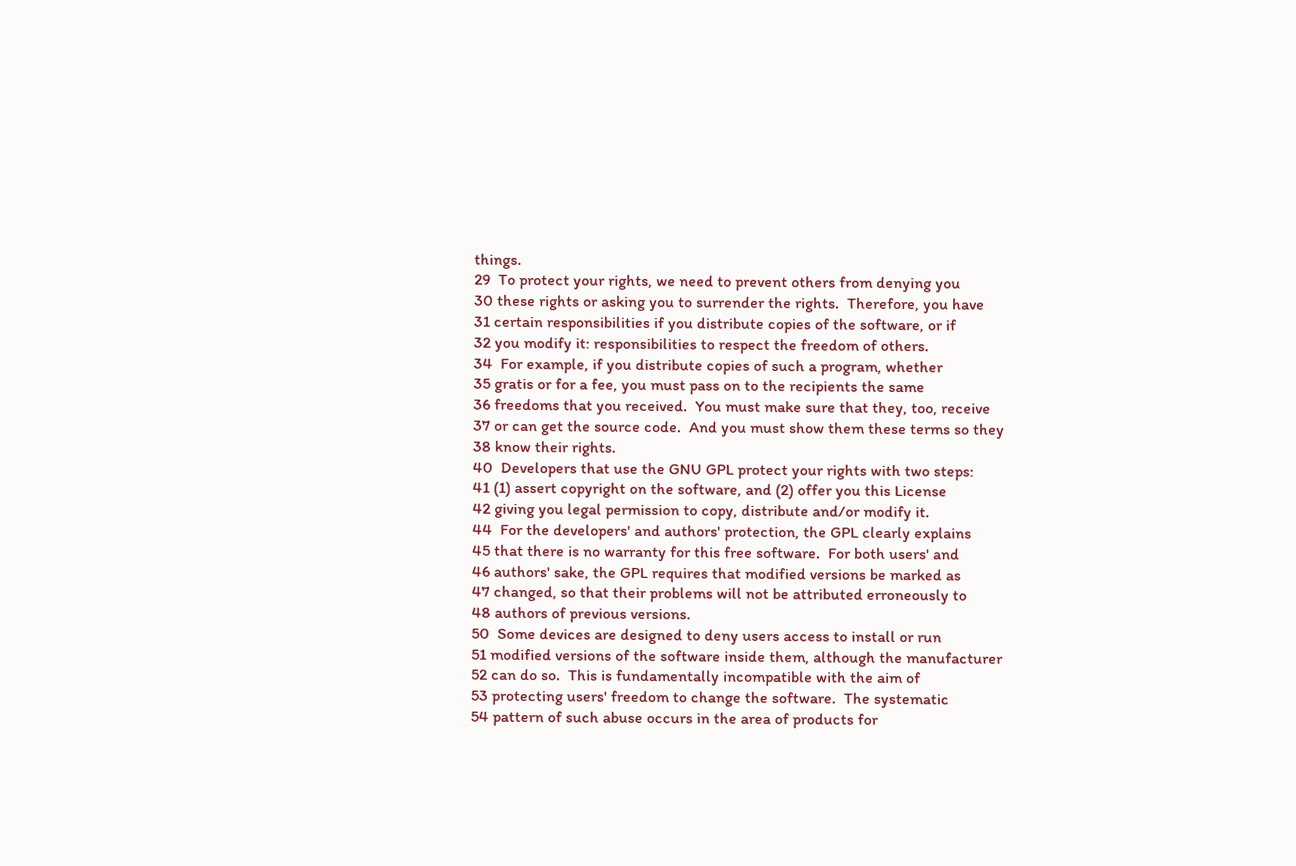things.
29  To protect your rights, we need to prevent others from denying you
30 these rights or asking you to surrender the rights.  Therefore, you have
31 certain responsibilities if you distribute copies of the software, or if
32 you modify it: responsibilities to respect the freedom of others.
34  For example, if you distribute copies of such a program, whether
35 gratis or for a fee, you must pass on to the recipients the same
36 freedoms that you received.  You must make sure that they, too, receive
37 or can get the source code.  And you must show them these terms so they
38 know their rights.
40  Developers that use the GNU GPL protect your rights with two steps:
41 (1) assert copyright on the software, and (2) offer you this License
42 giving you legal permission to copy, distribute and/or modify it.
44  For the developers' and authors' protection, the GPL clearly explains
45 that there is no warranty for this free software.  For both users' and
46 authors' sake, the GPL requires that modified versions be marked as
47 changed, so that their problems will not be attributed erroneously to
48 authors of previous versions.
50  Some devices are designed to deny users access to install or run
51 modified versions of the software inside them, although the manufacturer
52 can do so.  This is fundamentally incompatible with the aim of
53 protecting users' freedom to change the software.  The systematic
54 pattern of such abuse occurs in the area of products for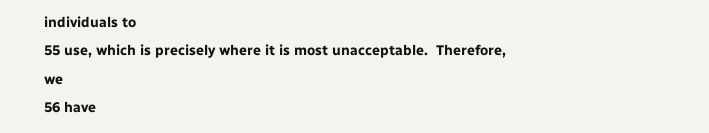individuals to
55 use, which is precisely where it is most unacceptable.  Therefore, we
56 have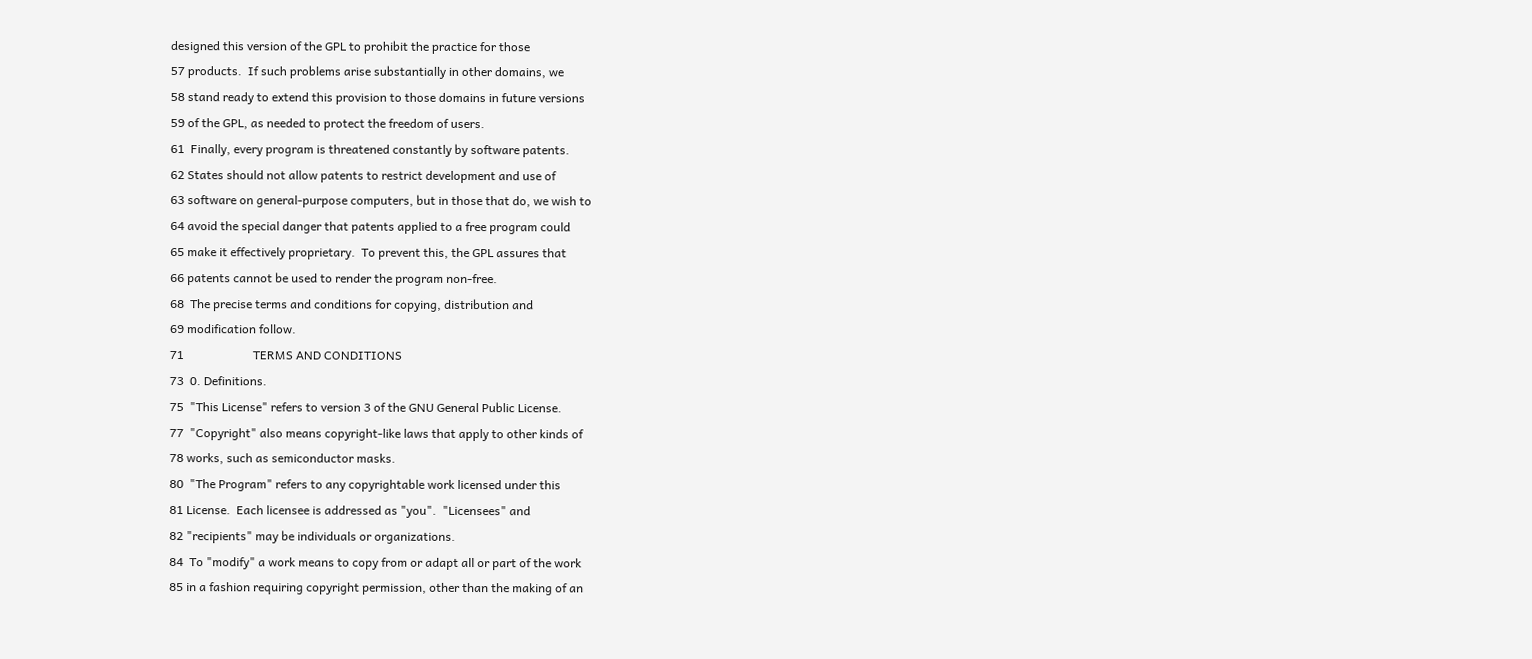designed this version of the GPL to prohibit the practice for those
57 products.  If such problems arise substantially in other domains, we
58 stand ready to extend this provision to those domains in future versions
59 of the GPL, as needed to protect the freedom of users.
61  Finally, every program is threatened constantly by software patents.
62 States should not allow patents to restrict development and use of
63 software on general-purpose computers, but in those that do, we wish to
64 avoid the special danger that patents applied to a free program could
65 make it effectively proprietary.  To prevent this, the GPL assures that
66 patents cannot be used to render the program non-free.
68  The precise terms and conditions for copying, distribution and
69 modification follow.
71                       TERMS AND CONDITIONS
73  0. Definitions.
75  "This License" refers to version 3 of the GNU General Public License.
77  "Copyright" also means copyright-like laws that apply to other kinds of
78 works, such as semiconductor masks.
80  "The Program" refers to any copyrightable work licensed under this
81 License.  Each licensee is addressed as "you".  "Licensees" and
82 "recipients" may be individuals or organizations.
84  To "modify" a work means to copy from or adapt all or part of the work
85 in a fashion requiring copyright permission, other than the making of an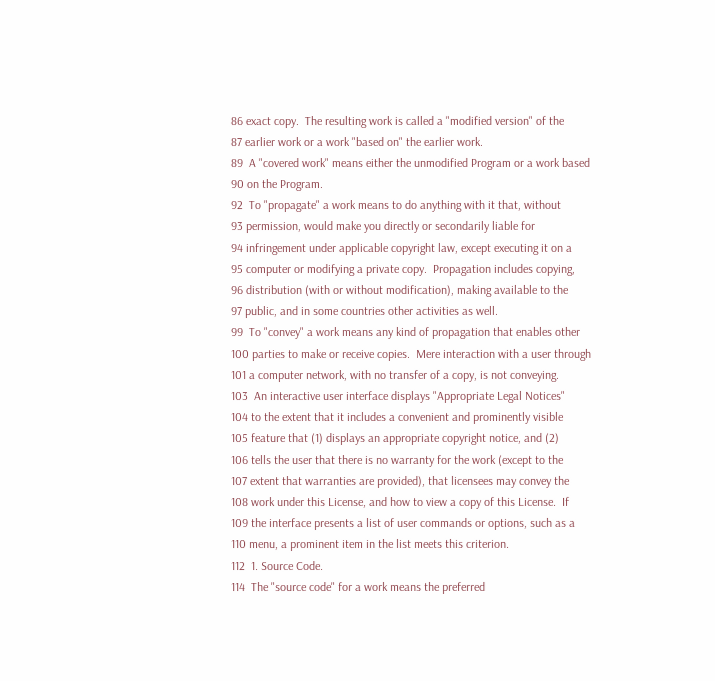86 exact copy.  The resulting work is called a "modified version" of the
87 earlier work or a work "based on" the earlier work.
89  A "covered work" means either the unmodified Program or a work based
90 on the Program.
92  To "propagate" a work means to do anything with it that, without
93 permission, would make you directly or secondarily liable for
94 infringement under applicable copyright law, except executing it on a
95 computer or modifying a private copy.  Propagation includes copying,
96 distribution (with or without modification), making available to the
97 public, and in some countries other activities as well.
99  To "convey" a work means any kind of propagation that enables other
100 parties to make or receive copies.  Mere interaction with a user through
101 a computer network, with no transfer of a copy, is not conveying.
103  An interactive user interface displays "Appropriate Legal Notices"
104 to the extent that it includes a convenient and prominently visible
105 feature that (1) displays an appropriate copyright notice, and (2)
106 tells the user that there is no warranty for the work (except to the
107 extent that warranties are provided), that licensees may convey the
108 work under this License, and how to view a copy of this License.  If
109 the interface presents a list of user commands or options, such as a
110 menu, a prominent item in the list meets this criterion.
112  1. Source Code.
114  The "source code" for a work means the preferred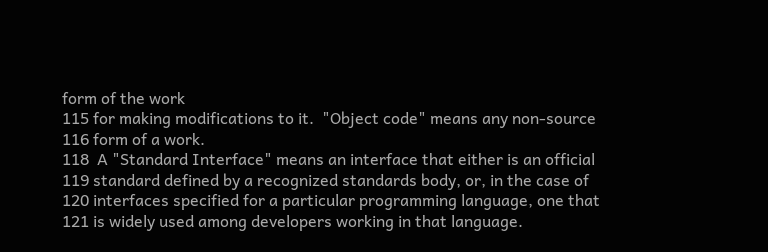form of the work
115 for making modifications to it.  "Object code" means any non-source
116 form of a work.
118  A "Standard Interface" means an interface that either is an official
119 standard defined by a recognized standards body, or, in the case of
120 interfaces specified for a particular programming language, one that
121 is widely used among developers working in that language.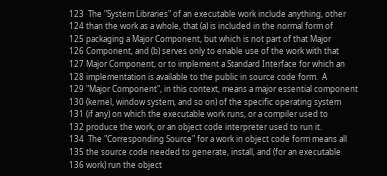123  The "System Libraries" of an executable work include anything, other
124 than the work as a whole, that (a) is included in the normal form of
125 packaging a Major Component, but which is not part of that Major
126 Component, and (b) serves only to enable use of the work with that
127 Major Component, or to implement a Standard Interface for which an
128 implementation is available to the public in source code form.  A
129 "Major Component", in this context, means a major essential component
130 (kernel, window system, and so on) of the specific operating system
131 (if any) on which the executable work runs, or a compiler used to
132 produce the work, or an object code interpreter used to run it.
134  The "Corresponding Source" for a work in object code form means all
135 the source code needed to generate, install, and (for an executable
136 work) run the object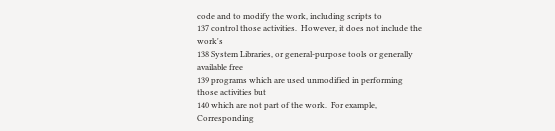code and to modify the work, including scripts to
137 control those activities.  However, it does not include the work's
138 System Libraries, or general-purpose tools or generally available free
139 programs which are used unmodified in performing those activities but
140 which are not part of the work.  For example, Corresponding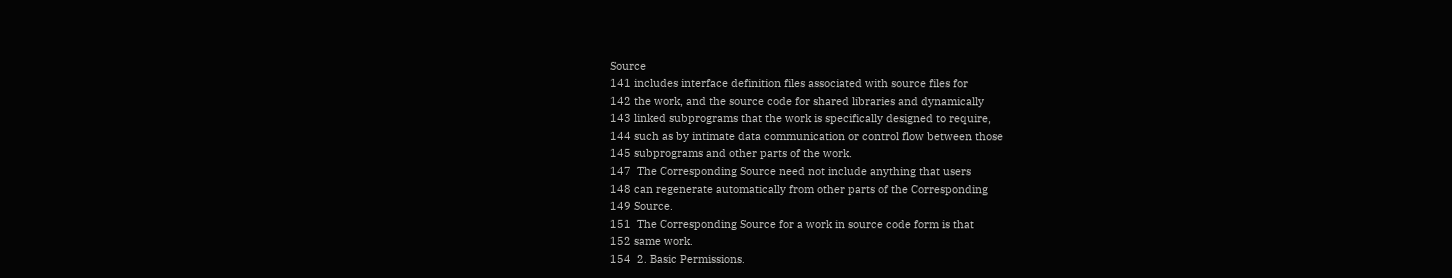Source
141 includes interface definition files associated with source files for
142 the work, and the source code for shared libraries and dynamically
143 linked subprograms that the work is specifically designed to require,
144 such as by intimate data communication or control flow between those
145 subprograms and other parts of the work.
147  The Corresponding Source need not include anything that users
148 can regenerate automatically from other parts of the Corresponding
149 Source.
151  The Corresponding Source for a work in source code form is that
152 same work.
154  2. Basic Permissions.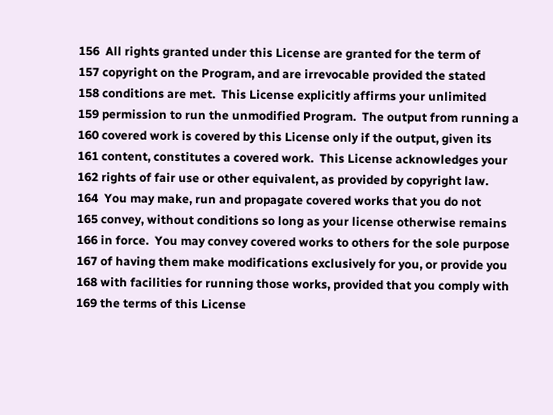156  All rights granted under this License are granted for the term of
157 copyright on the Program, and are irrevocable provided the stated
158 conditions are met.  This License explicitly affirms your unlimited
159 permission to run the unmodified Program.  The output from running a
160 covered work is covered by this License only if the output, given its
161 content, constitutes a covered work.  This License acknowledges your
162 rights of fair use or other equivalent, as provided by copyright law.
164  You may make, run and propagate covered works that you do not
165 convey, without conditions so long as your license otherwise remains
166 in force.  You may convey covered works to others for the sole purpose
167 of having them make modifications exclusively for you, or provide you
168 with facilities for running those works, provided that you comply with
169 the terms of this License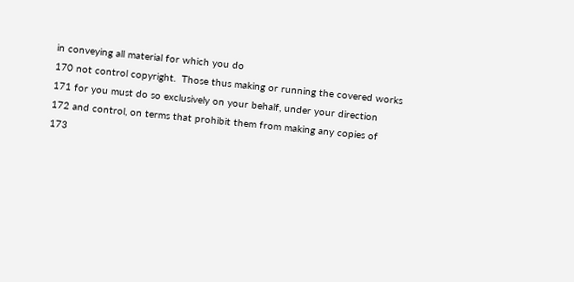in conveying all material for which you do
170 not control copyright.  Those thus making or running the covered works
171 for you must do so exclusively on your behalf, under your direction
172 and control, on terms that prohibit them from making any copies of
173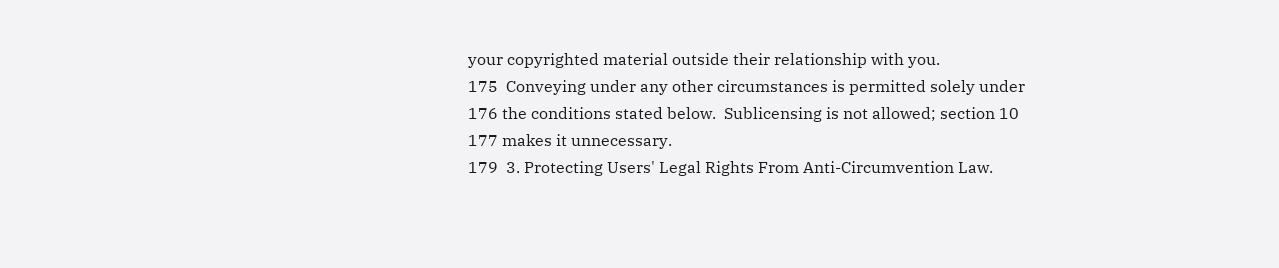your copyrighted material outside their relationship with you.
175  Conveying under any other circumstances is permitted solely under
176 the conditions stated below.  Sublicensing is not allowed; section 10
177 makes it unnecessary.
179  3. Protecting Users' Legal Rights From Anti-Circumvention Law.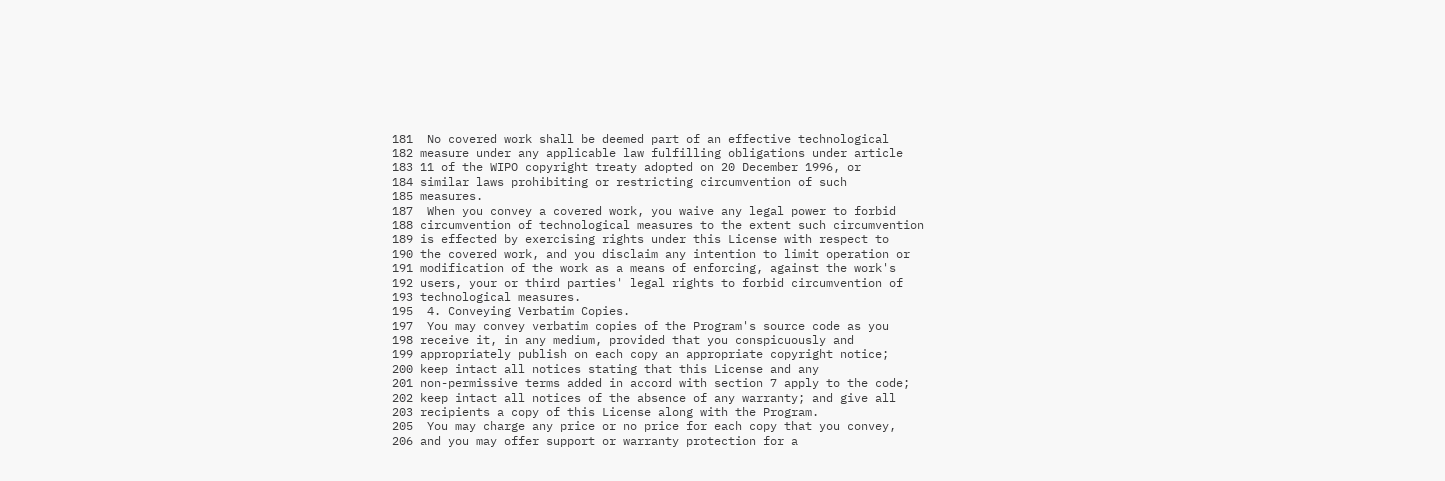181  No covered work shall be deemed part of an effective technological
182 measure under any applicable law fulfilling obligations under article
183 11 of the WIPO copyright treaty adopted on 20 December 1996, or
184 similar laws prohibiting or restricting circumvention of such
185 measures.
187  When you convey a covered work, you waive any legal power to forbid
188 circumvention of technological measures to the extent such circumvention
189 is effected by exercising rights under this License with respect to
190 the covered work, and you disclaim any intention to limit operation or
191 modification of the work as a means of enforcing, against the work's
192 users, your or third parties' legal rights to forbid circumvention of
193 technological measures.
195  4. Conveying Verbatim Copies.
197  You may convey verbatim copies of the Program's source code as you
198 receive it, in any medium, provided that you conspicuously and
199 appropriately publish on each copy an appropriate copyright notice;
200 keep intact all notices stating that this License and any
201 non-permissive terms added in accord with section 7 apply to the code;
202 keep intact all notices of the absence of any warranty; and give all
203 recipients a copy of this License along with the Program.
205  You may charge any price or no price for each copy that you convey,
206 and you may offer support or warranty protection for a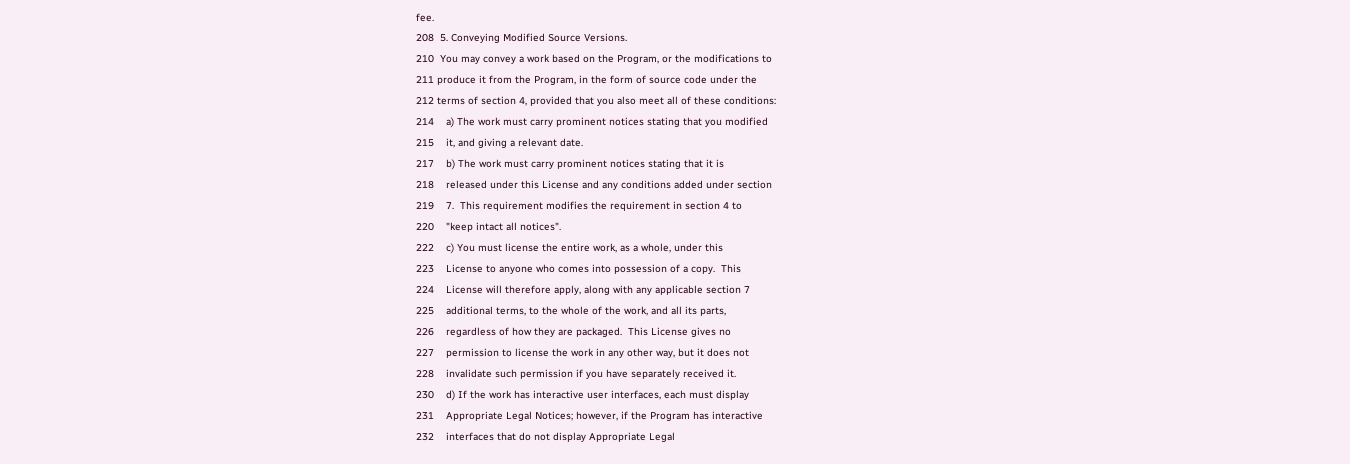fee.
208  5. Conveying Modified Source Versions.
210  You may convey a work based on the Program, or the modifications to
211 produce it from the Program, in the form of source code under the
212 terms of section 4, provided that you also meet all of these conditions:
214    a) The work must carry prominent notices stating that you modified
215    it, and giving a relevant date.
217    b) The work must carry prominent notices stating that it is
218    released under this License and any conditions added under section
219    7.  This requirement modifies the requirement in section 4 to
220    "keep intact all notices".
222    c) You must license the entire work, as a whole, under this
223    License to anyone who comes into possession of a copy.  This
224    License will therefore apply, along with any applicable section 7
225    additional terms, to the whole of the work, and all its parts,
226    regardless of how they are packaged.  This License gives no
227    permission to license the work in any other way, but it does not
228    invalidate such permission if you have separately received it.
230    d) If the work has interactive user interfaces, each must display
231    Appropriate Legal Notices; however, if the Program has interactive
232    interfaces that do not display Appropriate Legal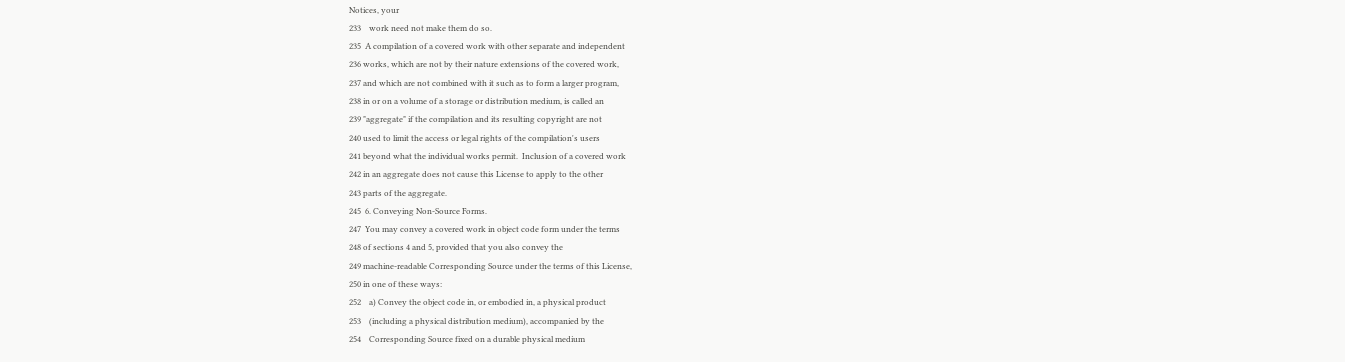Notices, your
233    work need not make them do so.
235  A compilation of a covered work with other separate and independent
236 works, which are not by their nature extensions of the covered work,
237 and which are not combined with it such as to form a larger program,
238 in or on a volume of a storage or distribution medium, is called an
239 "aggregate" if the compilation and its resulting copyright are not
240 used to limit the access or legal rights of the compilation's users
241 beyond what the individual works permit.  Inclusion of a covered work
242 in an aggregate does not cause this License to apply to the other
243 parts of the aggregate.
245  6. Conveying Non-Source Forms.
247  You may convey a covered work in object code form under the terms
248 of sections 4 and 5, provided that you also convey the
249 machine-readable Corresponding Source under the terms of this License,
250 in one of these ways:
252    a) Convey the object code in, or embodied in, a physical product
253    (including a physical distribution medium), accompanied by the
254    Corresponding Source fixed on a durable physical medium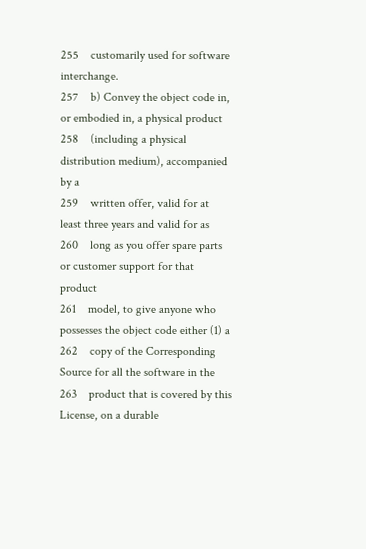255    customarily used for software interchange.
257    b) Convey the object code in, or embodied in, a physical product
258    (including a physical distribution medium), accompanied by a
259    written offer, valid for at least three years and valid for as
260    long as you offer spare parts or customer support for that product
261    model, to give anyone who possesses the object code either (1) a
262    copy of the Corresponding Source for all the software in the
263    product that is covered by this License, on a durable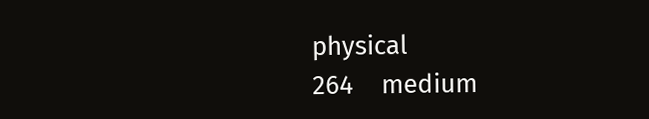physical
264    medium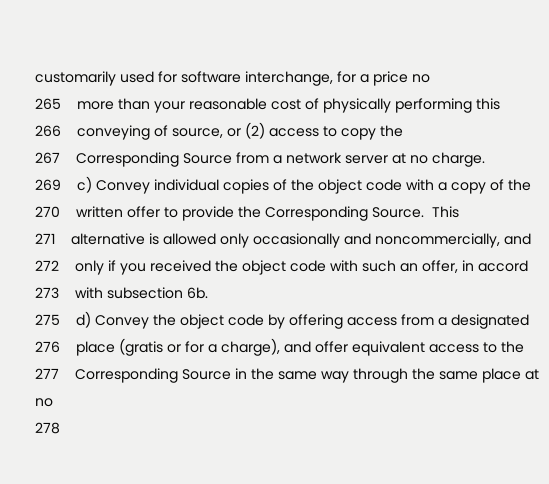customarily used for software interchange, for a price no
265    more than your reasonable cost of physically performing this
266    conveying of source, or (2) access to copy the
267    Corresponding Source from a network server at no charge.
269    c) Convey individual copies of the object code with a copy of the
270    written offer to provide the Corresponding Source.  This
271    alternative is allowed only occasionally and noncommercially, and
272    only if you received the object code with such an offer, in accord
273    with subsection 6b.
275    d) Convey the object code by offering access from a designated
276    place (gratis or for a charge), and offer equivalent access to the
277    Corresponding Source in the same way through the same place at no
278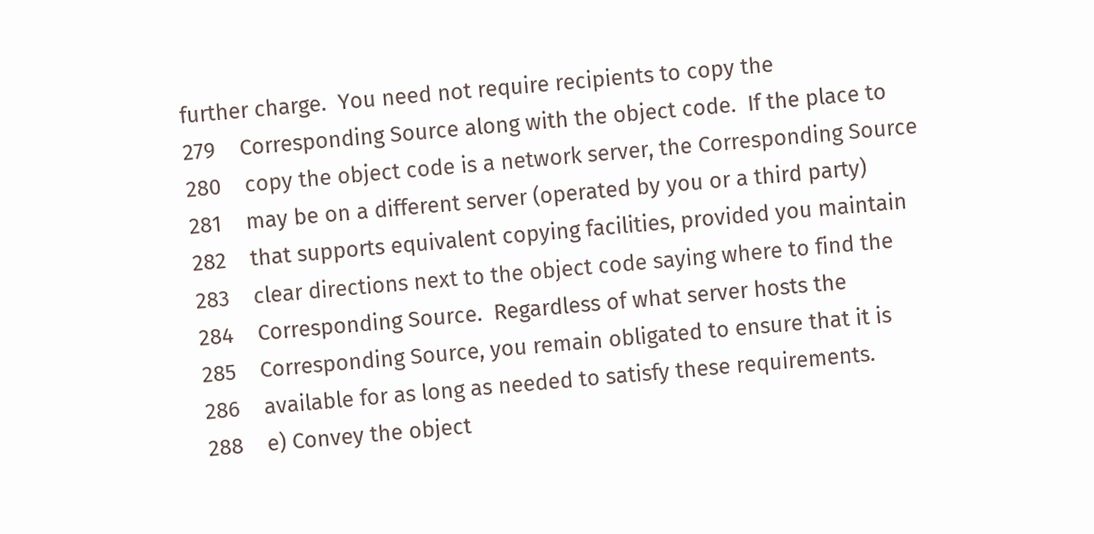further charge.  You need not require recipients to copy the
279    Corresponding Source along with the object code.  If the place to
280    copy the object code is a network server, the Corresponding Source
281    may be on a different server (operated by you or a third party)
282    that supports equivalent copying facilities, provided you maintain
283    clear directions next to the object code saying where to find the
284    Corresponding Source.  Regardless of what server hosts the
285    Corresponding Source, you remain obligated to ensure that it is
286    available for as long as needed to satisfy these requirements.
288    e) Convey the object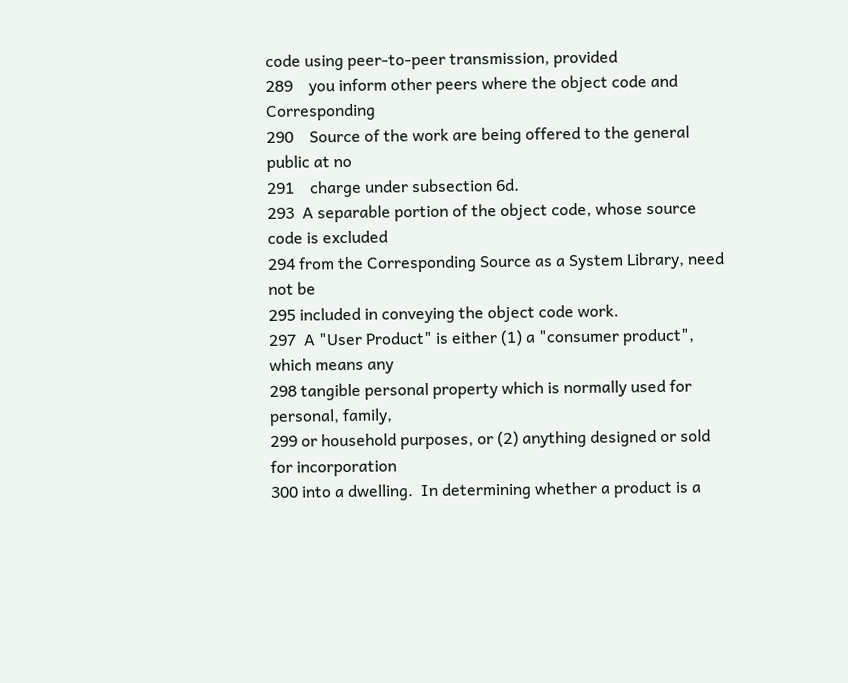code using peer-to-peer transmission, provided
289    you inform other peers where the object code and Corresponding
290    Source of the work are being offered to the general public at no
291    charge under subsection 6d.
293  A separable portion of the object code, whose source code is excluded
294 from the Corresponding Source as a System Library, need not be
295 included in conveying the object code work.
297  A "User Product" is either (1) a "consumer product", which means any
298 tangible personal property which is normally used for personal, family,
299 or household purposes, or (2) anything designed or sold for incorporation
300 into a dwelling.  In determining whether a product is a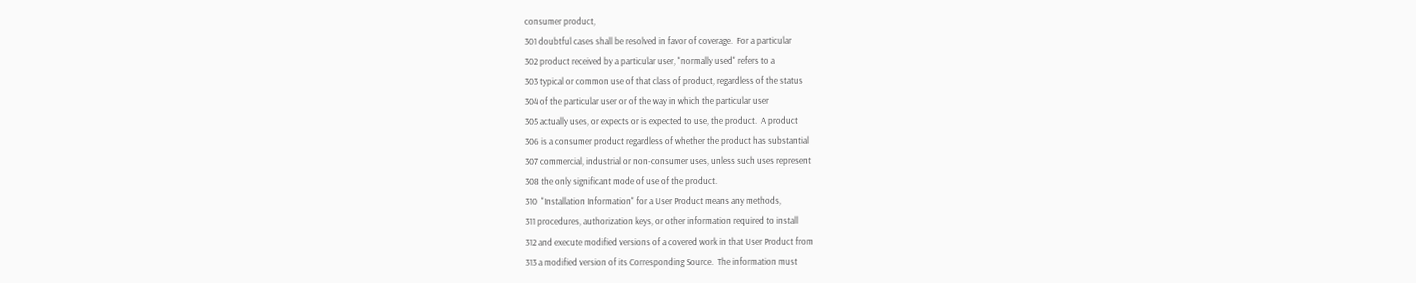consumer product,
301 doubtful cases shall be resolved in favor of coverage.  For a particular
302 product received by a particular user, "normally used" refers to a
303 typical or common use of that class of product, regardless of the status
304 of the particular user or of the way in which the particular user
305 actually uses, or expects or is expected to use, the product.  A product
306 is a consumer product regardless of whether the product has substantial
307 commercial, industrial or non-consumer uses, unless such uses represent
308 the only significant mode of use of the product.
310  "Installation Information" for a User Product means any methods,
311 procedures, authorization keys, or other information required to install
312 and execute modified versions of a covered work in that User Product from
313 a modified version of its Corresponding Source.  The information must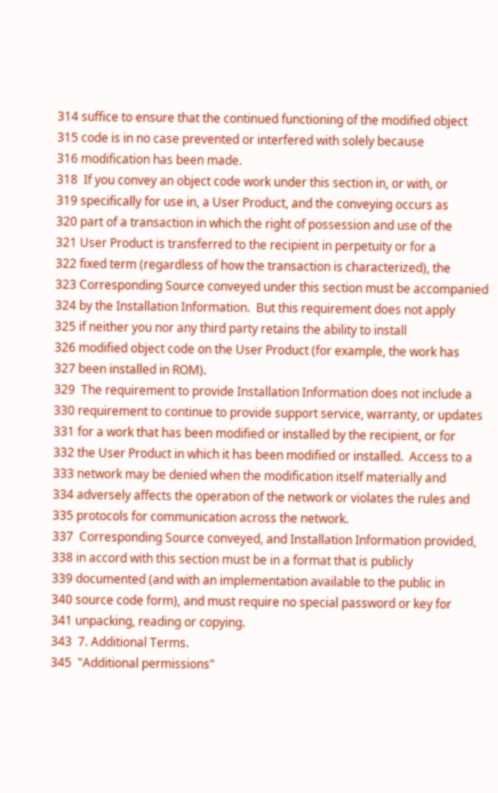314 suffice to ensure that the continued functioning of the modified object
315 code is in no case prevented or interfered with solely because
316 modification has been made.
318  If you convey an object code work under this section in, or with, or
319 specifically for use in, a User Product, and the conveying occurs as
320 part of a transaction in which the right of possession and use of the
321 User Product is transferred to the recipient in perpetuity or for a
322 fixed term (regardless of how the transaction is characterized), the
323 Corresponding Source conveyed under this section must be accompanied
324 by the Installation Information.  But this requirement does not apply
325 if neither you nor any third party retains the ability to install
326 modified object code on the User Product (for example, the work has
327 been installed in ROM).
329  The requirement to provide Installation Information does not include a
330 requirement to continue to provide support service, warranty, or updates
331 for a work that has been modified or installed by the recipient, or for
332 the User Product in which it has been modified or installed.  Access to a
333 network may be denied when the modification itself materially and
334 adversely affects the operation of the network or violates the rules and
335 protocols for communication across the network.
337  Corresponding Source conveyed, and Installation Information provided,
338 in accord with this section must be in a format that is publicly
339 documented (and with an implementation available to the public in
340 source code form), and must require no special password or key for
341 unpacking, reading or copying.
343  7. Additional Terms.
345  "Additional permissions"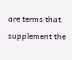are terms that supplement the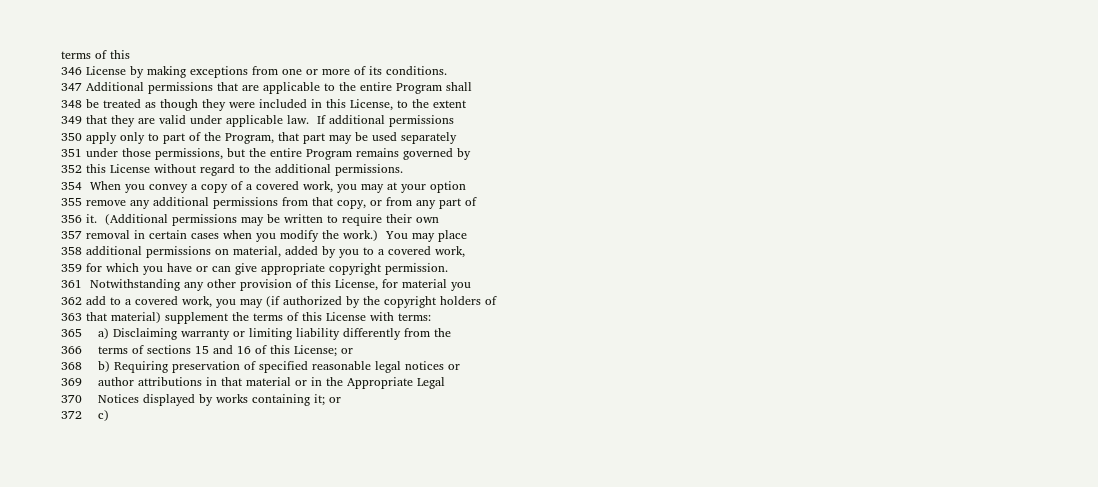terms of this
346 License by making exceptions from one or more of its conditions.
347 Additional permissions that are applicable to the entire Program shall
348 be treated as though they were included in this License, to the extent
349 that they are valid under applicable law.  If additional permissions
350 apply only to part of the Program, that part may be used separately
351 under those permissions, but the entire Program remains governed by
352 this License without regard to the additional permissions.
354  When you convey a copy of a covered work, you may at your option
355 remove any additional permissions from that copy, or from any part of
356 it.  (Additional permissions may be written to require their own
357 removal in certain cases when you modify the work.)  You may place
358 additional permissions on material, added by you to a covered work,
359 for which you have or can give appropriate copyright permission.
361  Notwithstanding any other provision of this License, for material you
362 add to a covered work, you may (if authorized by the copyright holders of
363 that material) supplement the terms of this License with terms:
365    a) Disclaiming warranty or limiting liability differently from the
366    terms of sections 15 and 16 of this License; or
368    b) Requiring preservation of specified reasonable legal notices or
369    author attributions in that material or in the Appropriate Legal
370    Notices displayed by works containing it; or
372    c)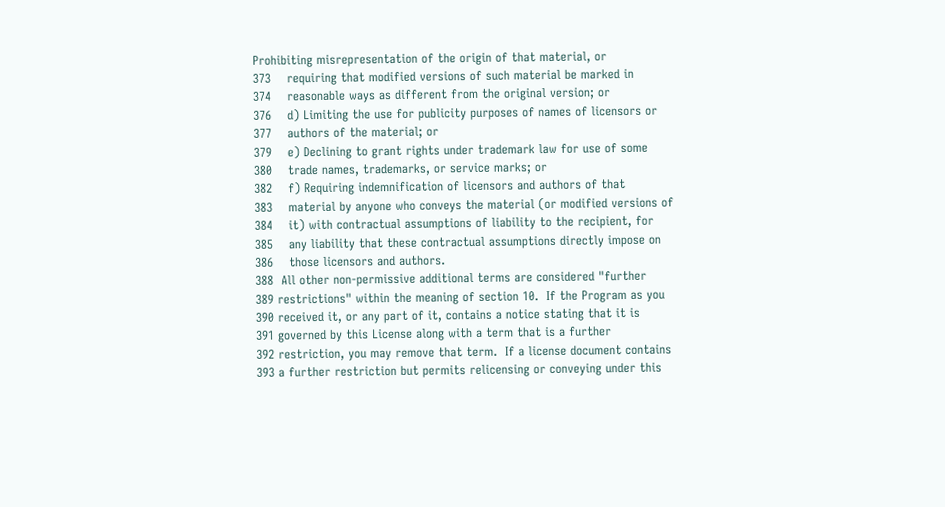Prohibiting misrepresentation of the origin of that material, or
373    requiring that modified versions of such material be marked in
374    reasonable ways as different from the original version; or
376    d) Limiting the use for publicity purposes of names of licensors or
377    authors of the material; or
379    e) Declining to grant rights under trademark law for use of some
380    trade names, trademarks, or service marks; or
382    f) Requiring indemnification of licensors and authors of that
383    material by anyone who conveys the material (or modified versions of
384    it) with contractual assumptions of liability to the recipient, for
385    any liability that these contractual assumptions directly impose on
386    those licensors and authors.
388  All other non-permissive additional terms are considered "further
389 restrictions" within the meaning of section 10.  If the Program as you
390 received it, or any part of it, contains a notice stating that it is
391 governed by this License along with a term that is a further
392 restriction, you may remove that term.  If a license document contains
393 a further restriction but permits relicensing or conveying under this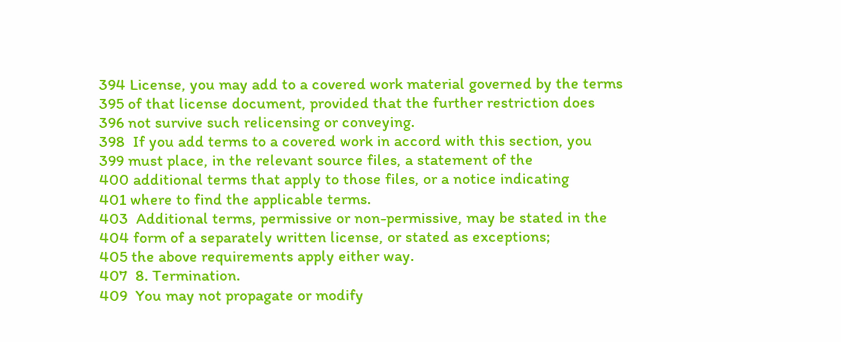394 License, you may add to a covered work material governed by the terms
395 of that license document, provided that the further restriction does
396 not survive such relicensing or conveying.
398  If you add terms to a covered work in accord with this section, you
399 must place, in the relevant source files, a statement of the
400 additional terms that apply to those files, or a notice indicating
401 where to find the applicable terms.
403  Additional terms, permissive or non-permissive, may be stated in the
404 form of a separately written license, or stated as exceptions;
405 the above requirements apply either way.
407  8. Termination.
409  You may not propagate or modify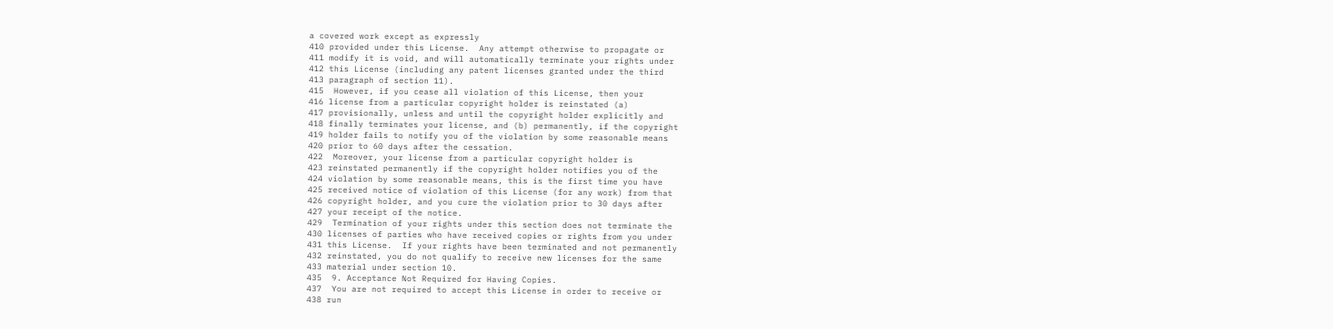a covered work except as expressly
410 provided under this License.  Any attempt otherwise to propagate or
411 modify it is void, and will automatically terminate your rights under
412 this License (including any patent licenses granted under the third
413 paragraph of section 11).
415  However, if you cease all violation of this License, then your
416 license from a particular copyright holder is reinstated (a)
417 provisionally, unless and until the copyright holder explicitly and
418 finally terminates your license, and (b) permanently, if the copyright
419 holder fails to notify you of the violation by some reasonable means
420 prior to 60 days after the cessation.
422  Moreover, your license from a particular copyright holder is
423 reinstated permanently if the copyright holder notifies you of the
424 violation by some reasonable means, this is the first time you have
425 received notice of violation of this License (for any work) from that
426 copyright holder, and you cure the violation prior to 30 days after
427 your receipt of the notice.
429  Termination of your rights under this section does not terminate the
430 licenses of parties who have received copies or rights from you under
431 this License.  If your rights have been terminated and not permanently
432 reinstated, you do not qualify to receive new licenses for the same
433 material under section 10.
435  9. Acceptance Not Required for Having Copies.
437  You are not required to accept this License in order to receive or
438 run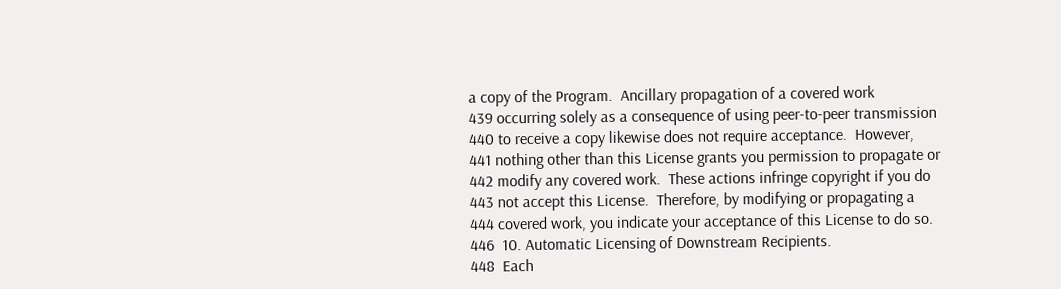a copy of the Program.  Ancillary propagation of a covered work
439 occurring solely as a consequence of using peer-to-peer transmission
440 to receive a copy likewise does not require acceptance.  However,
441 nothing other than this License grants you permission to propagate or
442 modify any covered work.  These actions infringe copyright if you do
443 not accept this License.  Therefore, by modifying or propagating a
444 covered work, you indicate your acceptance of this License to do so.
446  10. Automatic Licensing of Downstream Recipients.
448  Each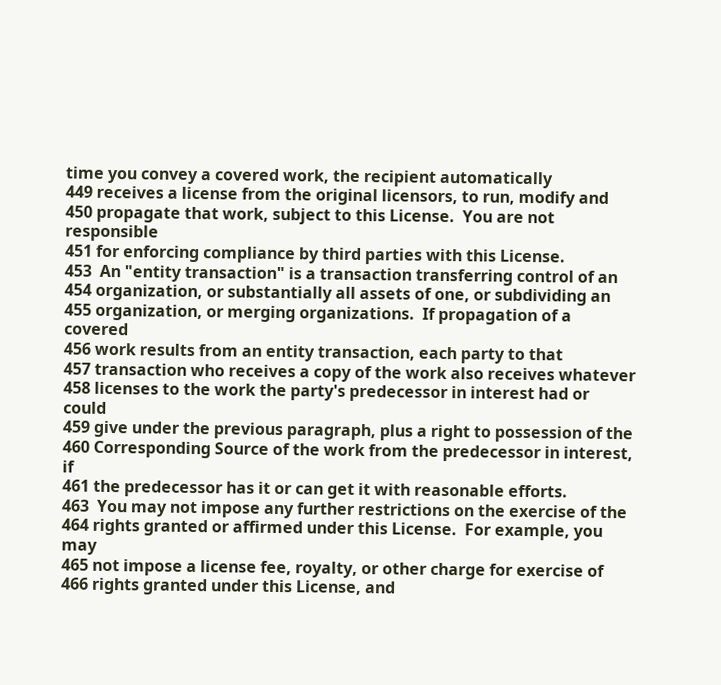time you convey a covered work, the recipient automatically
449 receives a license from the original licensors, to run, modify and
450 propagate that work, subject to this License.  You are not responsible
451 for enforcing compliance by third parties with this License.
453  An "entity transaction" is a transaction transferring control of an
454 organization, or substantially all assets of one, or subdividing an
455 organization, or merging organizations.  If propagation of a covered
456 work results from an entity transaction, each party to that
457 transaction who receives a copy of the work also receives whatever
458 licenses to the work the party's predecessor in interest had or could
459 give under the previous paragraph, plus a right to possession of the
460 Corresponding Source of the work from the predecessor in interest, if
461 the predecessor has it or can get it with reasonable efforts.
463  You may not impose any further restrictions on the exercise of the
464 rights granted or affirmed under this License.  For example, you may
465 not impose a license fee, royalty, or other charge for exercise of
466 rights granted under this License, and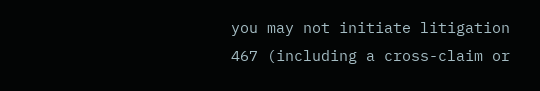you may not initiate litigation
467 (including a cross-claim or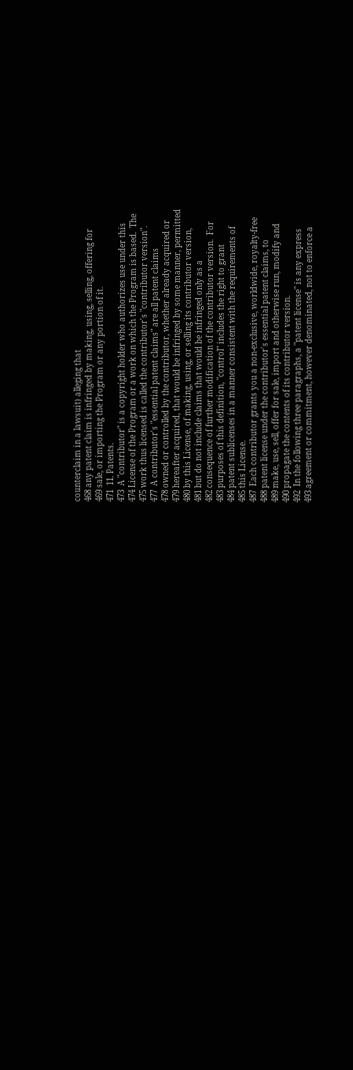counterclaim in a lawsuit) alleging that
468 any patent claim is infringed by making, using, selling, offering for
469 sale, or importing the Program or any portion of it.
471  11. Patents.
473  A "contributor" is a copyright holder who authorizes use under this
474 License of the Program or a work on which the Program is based.  The
475 work thus licensed is called the contributor's "contributor version".
477  A contributor's "essential patent claims" are all patent claims
478 owned or controlled by the contributor, whether already acquired or
479 hereafter acquired, that would be infringed by some manner, permitted
480 by this License, of making, using, or selling its contributor version,
481 but do not include claims that would be infringed only as a
482 consequence of further modification of the contributor version.  For
483 purposes of this definition, "control" includes the right to grant
484 patent sublicenses in a manner consistent with the requirements of
485 this License.
487  Each contributor grants you a non-exclusive, worldwide, royalty-free
488 patent license under the contributor's essential patent claims, to
489 make, use, sell, offer for sale, import and otherwise run, modify and
490 propagate the contents of its contributor version.
492  In the following three paragraphs, a "patent license" is any express
493 agreement or commitment, however denominated, not to enforce a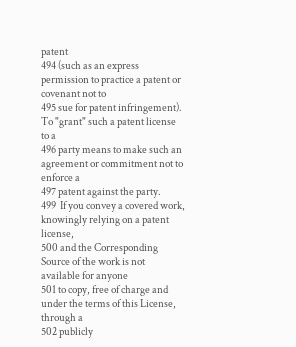patent
494 (such as an express permission to practice a patent or covenant not to
495 sue for patent infringement).  To "grant" such a patent license to a
496 party means to make such an agreement or commitment not to enforce a
497 patent against the party.
499  If you convey a covered work, knowingly relying on a patent license,
500 and the Corresponding Source of the work is not available for anyone
501 to copy, free of charge and under the terms of this License, through a
502 publicly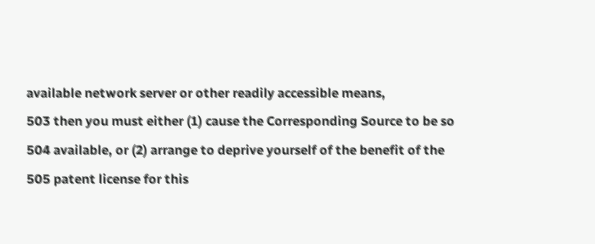available network server or other readily accessible means,
503 then you must either (1) cause the Corresponding Source to be so
504 available, or (2) arrange to deprive yourself of the benefit of the
505 patent license for this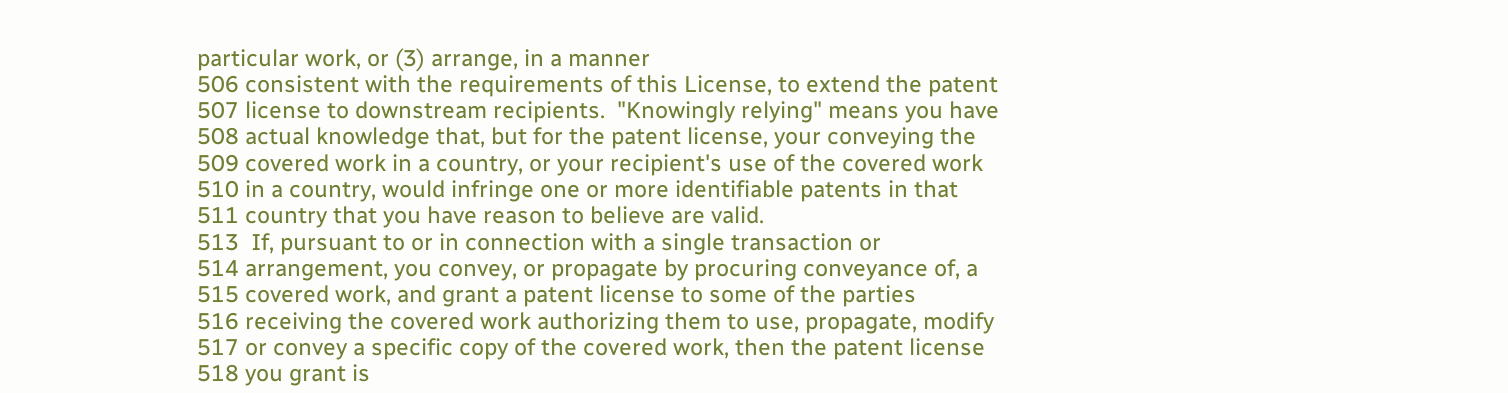particular work, or (3) arrange, in a manner
506 consistent with the requirements of this License, to extend the patent
507 license to downstream recipients.  "Knowingly relying" means you have
508 actual knowledge that, but for the patent license, your conveying the
509 covered work in a country, or your recipient's use of the covered work
510 in a country, would infringe one or more identifiable patents in that
511 country that you have reason to believe are valid.
513  If, pursuant to or in connection with a single transaction or
514 arrangement, you convey, or propagate by procuring conveyance of, a
515 covered work, and grant a patent license to some of the parties
516 receiving the covered work authorizing them to use, propagate, modify
517 or convey a specific copy of the covered work, then the patent license
518 you grant is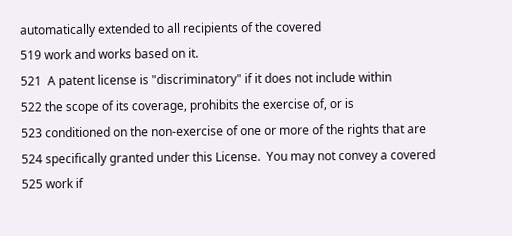automatically extended to all recipients of the covered
519 work and works based on it.
521  A patent license is "discriminatory" if it does not include within
522 the scope of its coverage, prohibits the exercise of, or is
523 conditioned on the non-exercise of one or more of the rights that are
524 specifically granted under this License.  You may not convey a covered
525 work if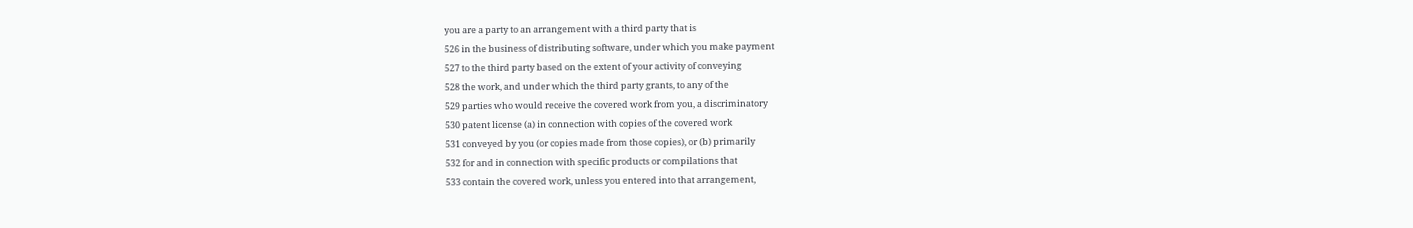you are a party to an arrangement with a third party that is
526 in the business of distributing software, under which you make payment
527 to the third party based on the extent of your activity of conveying
528 the work, and under which the third party grants, to any of the
529 parties who would receive the covered work from you, a discriminatory
530 patent license (a) in connection with copies of the covered work
531 conveyed by you (or copies made from those copies), or (b) primarily
532 for and in connection with specific products or compilations that
533 contain the covered work, unless you entered into that arrangement,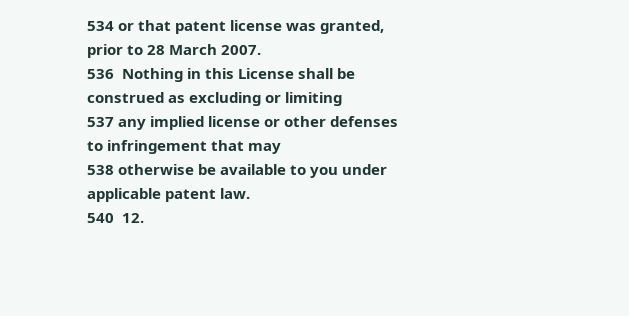534 or that patent license was granted, prior to 28 March 2007.
536  Nothing in this License shall be construed as excluding or limiting
537 any implied license or other defenses to infringement that may
538 otherwise be available to you under applicable patent law.
540  12.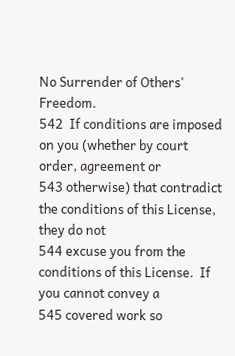No Surrender of Others' Freedom.
542  If conditions are imposed on you (whether by court order, agreement or
543 otherwise) that contradict the conditions of this License, they do not
544 excuse you from the conditions of this License.  If you cannot convey a
545 covered work so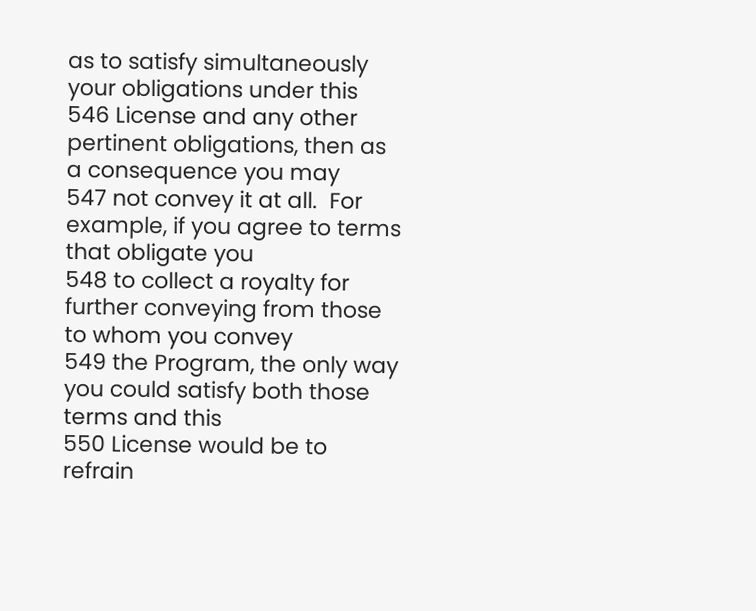as to satisfy simultaneously your obligations under this
546 License and any other pertinent obligations, then as a consequence you may
547 not convey it at all.  For example, if you agree to terms that obligate you
548 to collect a royalty for further conveying from those to whom you convey
549 the Program, the only way you could satisfy both those terms and this
550 License would be to refrain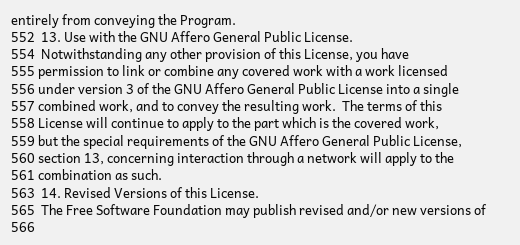entirely from conveying the Program.
552  13. Use with the GNU Affero General Public License.
554  Notwithstanding any other provision of this License, you have
555 permission to link or combine any covered work with a work licensed
556 under version 3 of the GNU Affero General Public License into a single
557 combined work, and to convey the resulting work.  The terms of this
558 License will continue to apply to the part which is the covered work,
559 but the special requirements of the GNU Affero General Public License,
560 section 13, concerning interaction through a network will apply to the
561 combination as such.
563  14. Revised Versions of this License.
565  The Free Software Foundation may publish revised and/or new versions of
566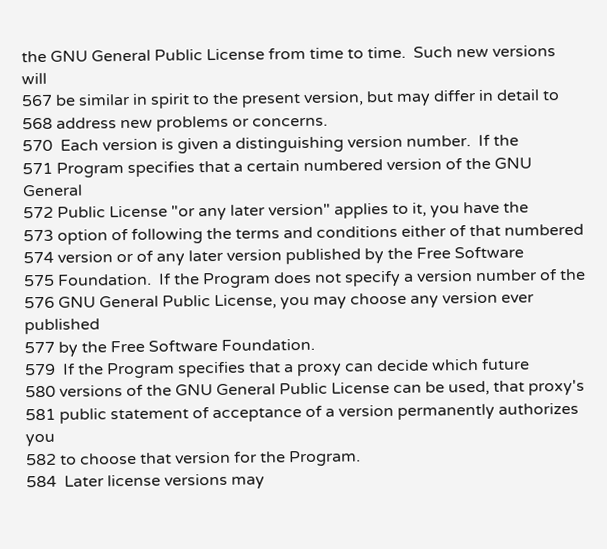the GNU General Public License from time to time.  Such new versions will
567 be similar in spirit to the present version, but may differ in detail to
568 address new problems or concerns.
570  Each version is given a distinguishing version number.  If the
571 Program specifies that a certain numbered version of the GNU General
572 Public License "or any later version" applies to it, you have the
573 option of following the terms and conditions either of that numbered
574 version or of any later version published by the Free Software
575 Foundation.  If the Program does not specify a version number of the
576 GNU General Public License, you may choose any version ever published
577 by the Free Software Foundation.
579  If the Program specifies that a proxy can decide which future
580 versions of the GNU General Public License can be used, that proxy's
581 public statement of acceptance of a version permanently authorizes you
582 to choose that version for the Program.
584  Later license versions may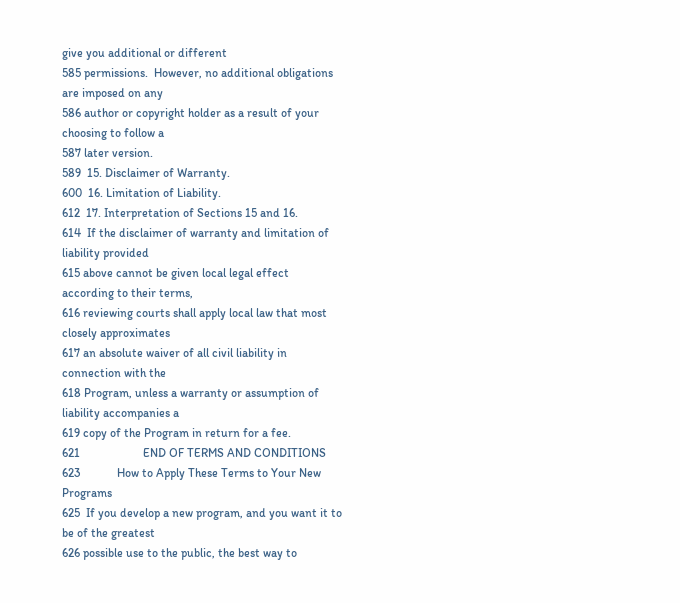give you additional or different
585 permissions.  However, no additional obligations are imposed on any
586 author or copyright holder as a result of your choosing to follow a
587 later version.
589  15. Disclaimer of Warranty.
600  16. Limitation of Liability.
612  17. Interpretation of Sections 15 and 16.
614  If the disclaimer of warranty and limitation of liability provided
615 above cannot be given local legal effect according to their terms,
616 reviewing courts shall apply local law that most closely approximates
617 an absolute waiver of all civil liability in connection with the
618 Program, unless a warranty or assumption of liability accompanies a
619 copy of the Program in return for a fee.
621                     END OF TERMS AND CONDITIONS
623            How to Apply These Terms to Your New Programs
625  If you develop a new program, and you want it to be of the greatest
626 possible use to the public, the best way to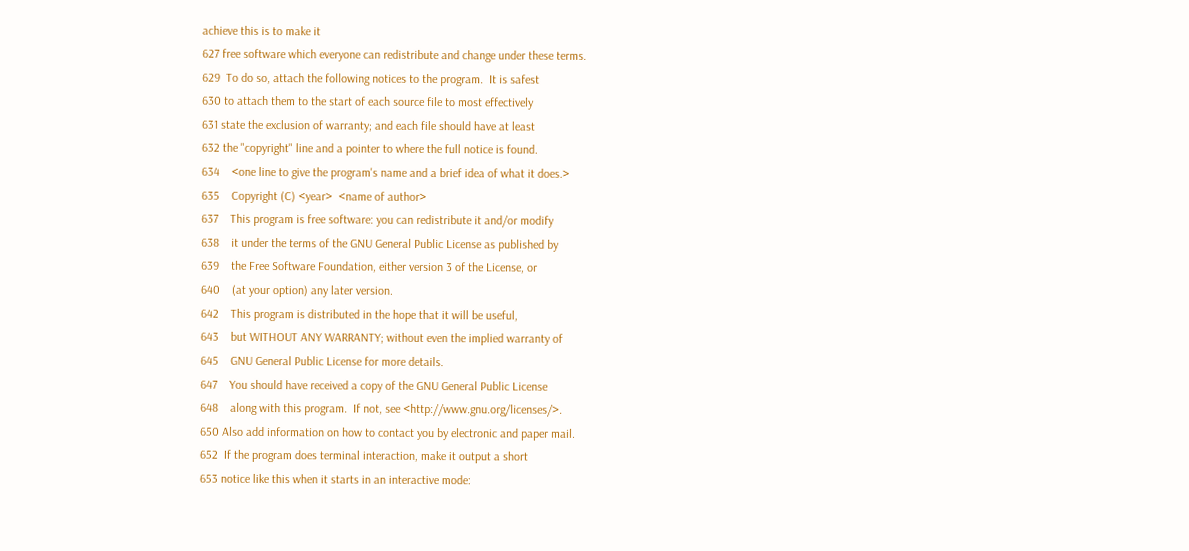achieve this is to make it
627 free software which everyone can redistribute and change under these terms.
629  To do so, attach the following notices to the program.  It is safest
630 to attach them to the start of each source file to most effectively
631 state the exclusion of warranty; and each file should have at least
632 the "copyright" line and a pointer to where the full notice is found.
634    <one line to give the program's name and a brief idea of what it does.>
635    Copyright (C) <year>  <name of author>
637    This program is free software: you can redistribute it and/or modify
638    it under the terms of the GNU General Public License as published by
639    the Free Software Foundation, either version 3 of the License, or
640    (at your option) any later version.
642    This program is distributed in the hope that it will be useful,
643    but WITHOUT ANY WARRANTY; without even the implied warranty of
645    GNU General Public License for more details.
647    You should have received a copy of the GNU General Public License
648    along with this program.  If not, see <http://www.gnu.org/licenses/>.
650 Also add information on how to contact you by electronic and paper mail.
652  If the program does terminal interaction, make it output a short
653 notice like this when it starts in an interactive mode: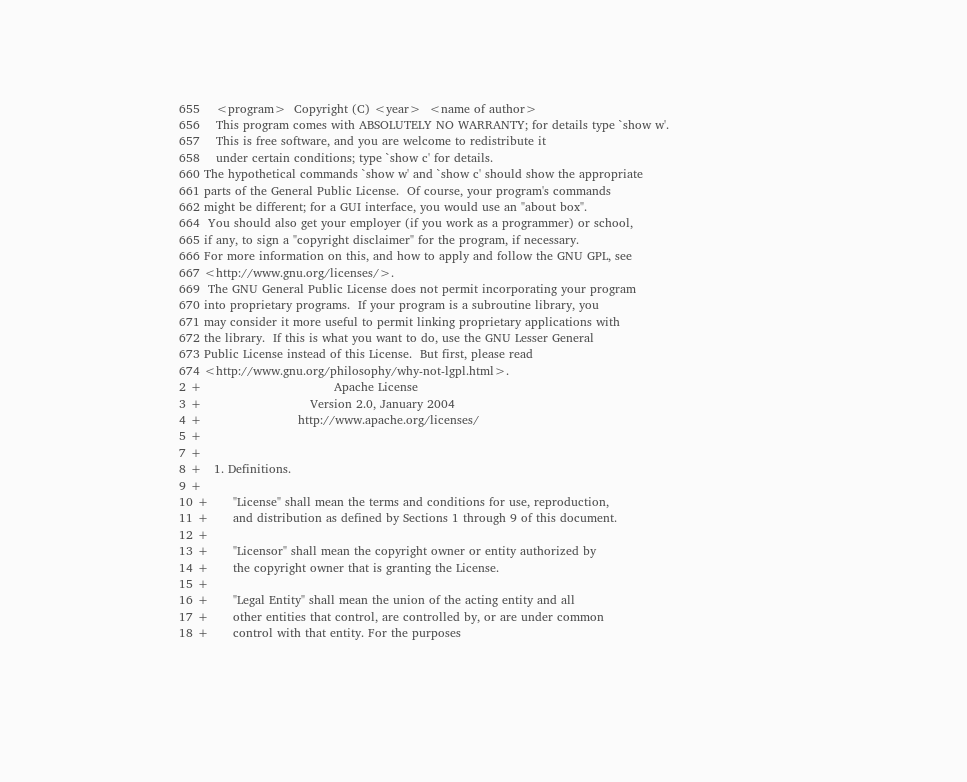655    <program>  Copyright (C) <year>  <name of author>
656    This program comes with ABSOLUTELY NO WARRANTY; for details type `show w'.
657    This is free software, and you are welcome to redistribute it
658    under certain conditions; type `show c' for details.
660 The hypothetical commands `show w' and `show c' should show the appropriate
661 parts of the General Public License.  Of course, your program's commands
662 might be different; for a GUI interface, you would use an "about box".
664  You should also get your employer (if you work as a programmer) or school,
665 if any, to sign a "copyright disclaimer" for the program, if necessary.
666 For more information on this, and how to apply and follow the GNU GPL, see
667 <http://www.gnu.org/licenses/>.
669  The GNU General Public License does not permit incorporating your program
670 into proprietary programs.  If your program is a subroutine library, you
671 may consider it more useful to permit linking proprietary applications with
672 the library.  If this is what you want to do, use the GNU Lesser General
673 Public License instead of this License.  But first, please read
674 <http://www.gnu.org/philosophy/why-not-lgpl.html>.
2 +                                 Apache License
3 +                           Version 2.0, January 2004
4 +                        http://www.apache.org/licenses/
5 +
7 +
8 +   1. Definitions.
9 +
10 +      "License" shall mean the terms and conditions for use, reproduction,
11 +      and distribution as defined by Sections 1 through 9 of this document.
12 +
13 +      "Licensor" shall mean the copyright owner or entity authorized by
14 +      the copyright owner that is granting the License.
15 +
16 +      "Legal Entity" shall mean the union of the acting entity and all
17 +      other entities that control, are controlled by, or are under common
18 +      control with that entity. For the purposes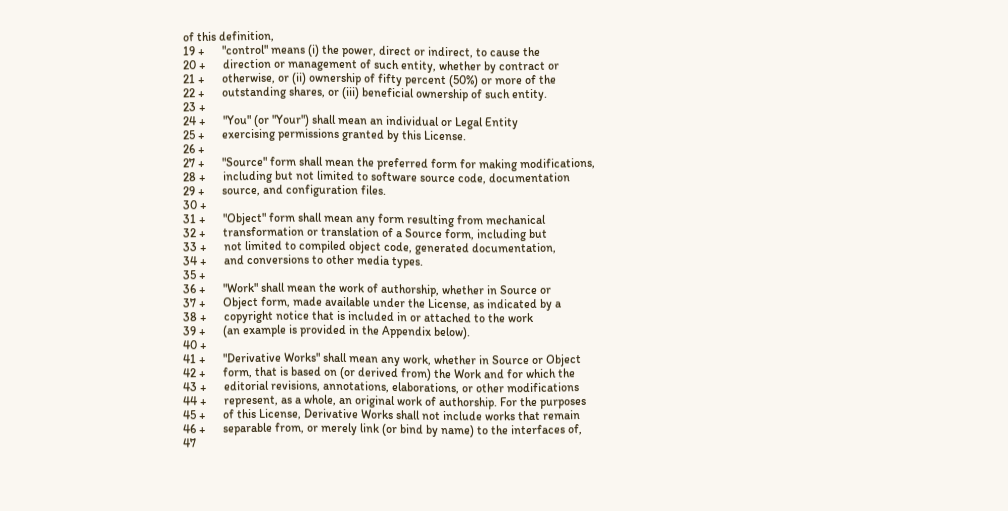of this definition,
19 +      "control" means (i) the power, direct or indirect, to cause the
20 +      direction or management of such entity, whether by contract or
21 +      otherwise, or (ii) ownership of fifty percent (50%) or more of the
22 +      outstanding shares, or (iii) beneficial ownership of such entity.
23 +
24 +      "You" (or "Your") shall mean an individual or Legal Entity
25 +      exercising permissions granted by this License.
26 +
27 +      "Source" form shall mean the preferred form for making modifications,
28 +      including but not limited to software source code, documentation
29 +      source, and configuration files.
30 +
31 +      "Object" form shall mean any form resulting from mechanical
32 +      transformation or translation of a Source form, including but
33 +      not limited to compiled object code, generated documentation,
34 +      and conversions to other media types.
35 +
36 +      "Work" shall mean the work of authorship, whether in Source or
37 +      Object form, made available under the License, as indicated by a
38 +      copyright notice that is included in or attached to the work
39 +      (an example is provided in the Appendix below).
40 +
41 +      "Derivative Works" shall mean any work, whether in Source or Object
42 +      form, that is based on (or derived from) the Work and for which the
43 +      editorial revisions, annotations, elaborations, or other modifications
44 +      represent, as a whole, an original work of authorship. For the purposes
45 +      of this License, Derivative Works shall not include works that remain
46 +      separable from, or merely link (or bind by name) to the interfaces of,
47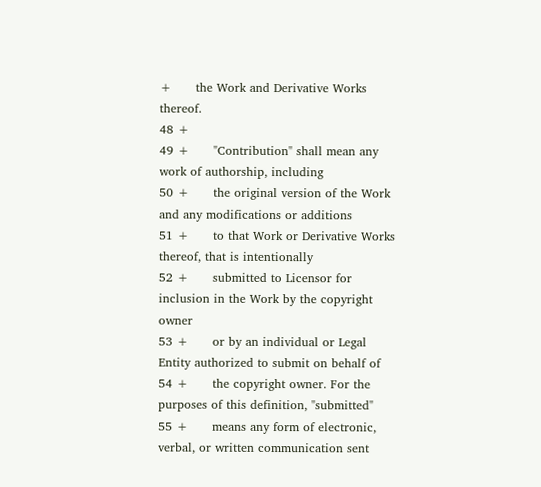+      the Work and Derivative Works thereof.
48 +
49 +      "Contribution" shall mean any work of authorship, including
50 +      the original version of the Work and any modifications or additions
51 +      to that Work or Derivative Works thereof, that is intentionally
52 +      submitted to Licensor for inclusion in the Work by the copyright owner
53 +      or by an individual or Legal Entity authorized to submit on behalf of
54 +      the copyright owner. For the purposes of this definition, "submitted"
55 +      means any form of electronic, verbal, or written communication sent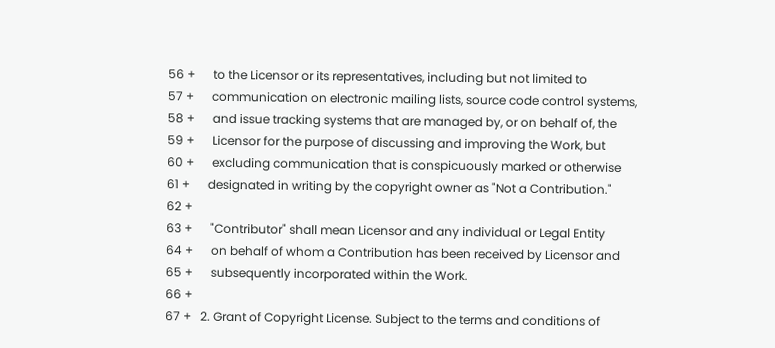56 +      to the Licensor or its representatives, including but not limited to
57 +      communication on electronic mailing lists, source code control systems,
58 +      and issue tracking systems that are managed by, or on behalf of, the
59 +      Licensor for the purpose of discussing and improving the Work, but
60 +      excluding communication that is conspicuously marked or otherwise
61 +      designated in writing by the copyright owner as "Not a Contribution."
62 +
63 +      "Contributor" shall mean Licensor and any individual or Legal Entity
64 +      on behalf of whom a Contribution has been received by Licensor and
65 +      subsequently incorporated within the Work.
66 +
67 +   2. Grant of Copyright License. Subject to the terms and conditions of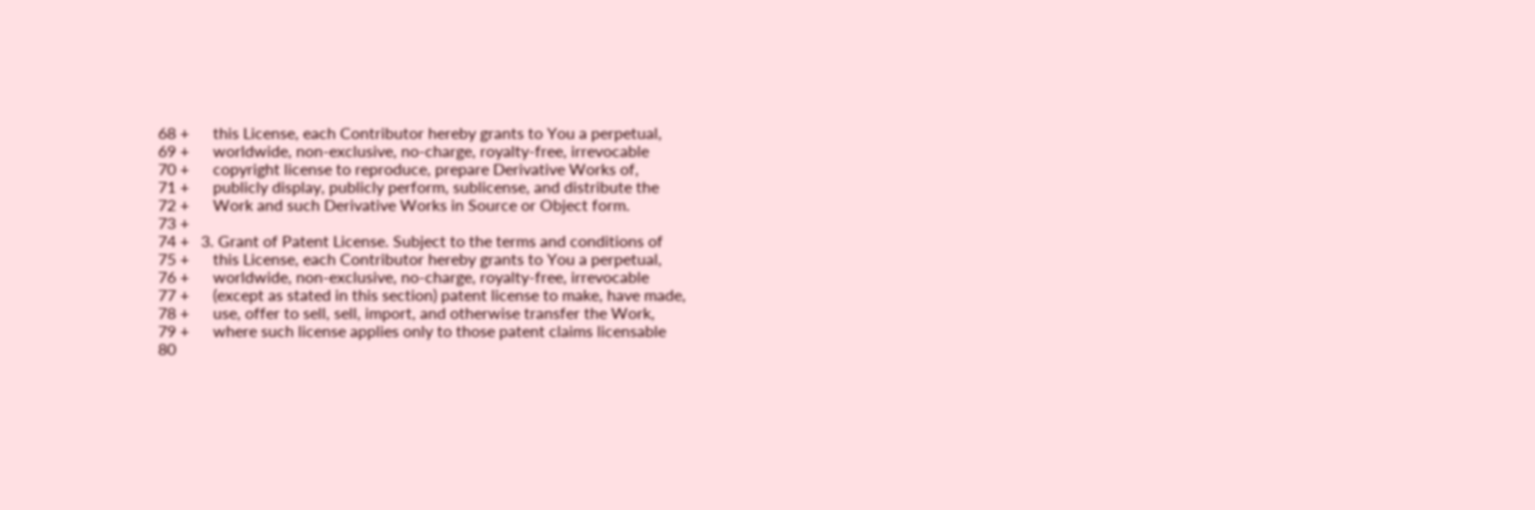68 +      this License, each Contributor hereby grants to You a perpetual,
69 +      worldwide, non-exclusive, no-charge, royalty-free, irrevocable
70 +      copyright license to reproduce, prepare Derivative Works of,
71 +      publicly display, publicly perform, sublicense, and distribute the
72 +      Work and such Derivative Works in Source or Object form.
73 +
74 +   3. Grant of Patent License. Subject to the terms and conditions of
75 +      this License, each Contributor hereby grants to You a perpetual,
76 +      worldwide, non-exclusive, no-charge, royalty-free, irrevocable
77 +      (except as stated in this section) patent license to make, have made,
78 +      use, offer to sell, sell, import, and otherwise transfer the Work,
79 +      where such license applies only to those patent claims licensable
80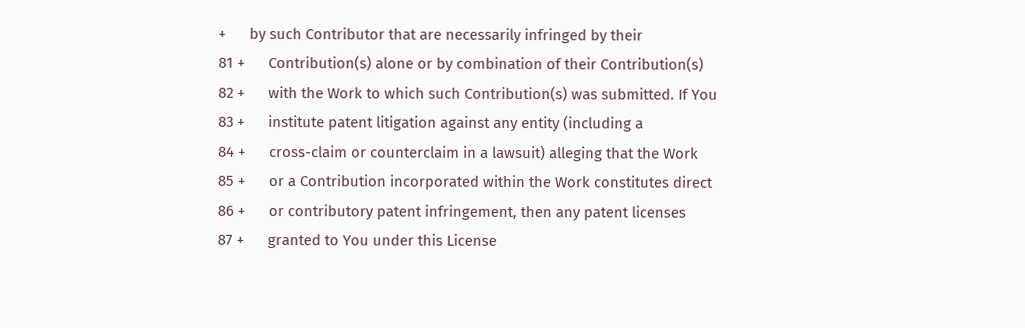+      by such Contributor that are necessarily infringed by their
81 +      Contribution(s) alone or by combination of their Contribution(s)
82 +      with the Work to which such Contribution(s) was submitted. If You
83 +      institute patent litigation against any entity (including a
84 +      cross-claim or counterclaim in a lawsuit) alleging that the Work
85 +      or a Contribution incorporated within the Work constitutes direct
86 +      or contributory patent infringement, then any patent licenses
87 +      granted to You under this License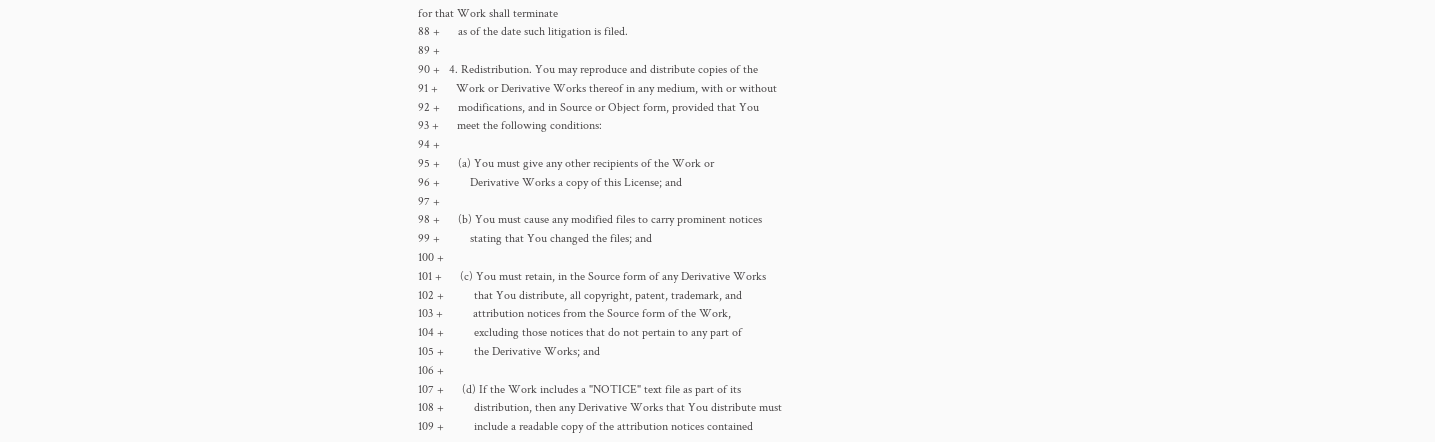for that Work shall terminate
88 +      as of the date such litigation is filed.
89 +
90 +   4. Redistribution. You may reproduce and distribute copies of the
91 +      Work or Derivative Works thereof in any medium, with or without
92 +      modifications, and in Source or Object form, provided that You
93 +      meet the following conditions:
94 +
95 +      (a) You must give any other recipients of the Work or
96 +          Derivative Works a copy of this License; and
97 +
98 +      (b) You must cause any modified files to carry prominent notices
99 +          stating that You changed the files; and
100 +
101 +      (c) You must retain, in the Source form of any Derivative Works
102 +          that You distribute, all copyright, patent, trademark, and
103 +          attribution notices from the Source form of the Work,
104 +          excluding those notices that do not pertain to any part of
105 +          the Derivative Works; and
106 +
107 +      (d) If the Work includes a "NOTICE" text file as part of its
108 +          distribution, then any Derivative Works that You distribute must
109 +          include a readable copy of the attribution notices contained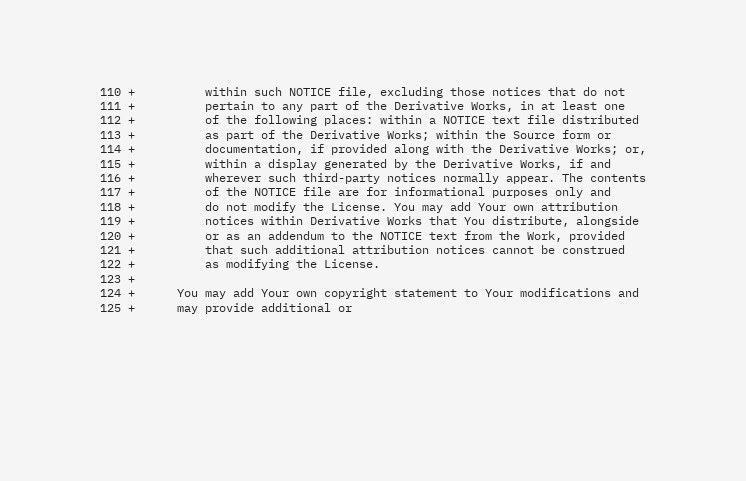110 +          within such NOTICE file, excluding those notices that do not
111 +          pertain to any part of the Derivative Works, in at least one
112 +          of the following places: within a NOTICE text file distributed
113 +          as part of the Derivative Works; within the Source form or
114 +          documentation, if provided along with the Derivative Works; or,
115 +          within a display generated by the Derivative Works, if and
116 +          wherever such third-party notices normally appear. The contents
117 +          of the NOTICE file are for informational purposes only and
118 +          do not modify the License. You may add Your own attribution
119 +          notices within Derivative Works that You distribute, alongside
120 +          or as an addendum to the NOTICE text from the Work, provided
121 +          that such additional attribution notices cannot be construed
122 +          as modifying the License.
123 +
124 +      You may add Your own copyright statement to Your modifications and
125 +      may provide additional or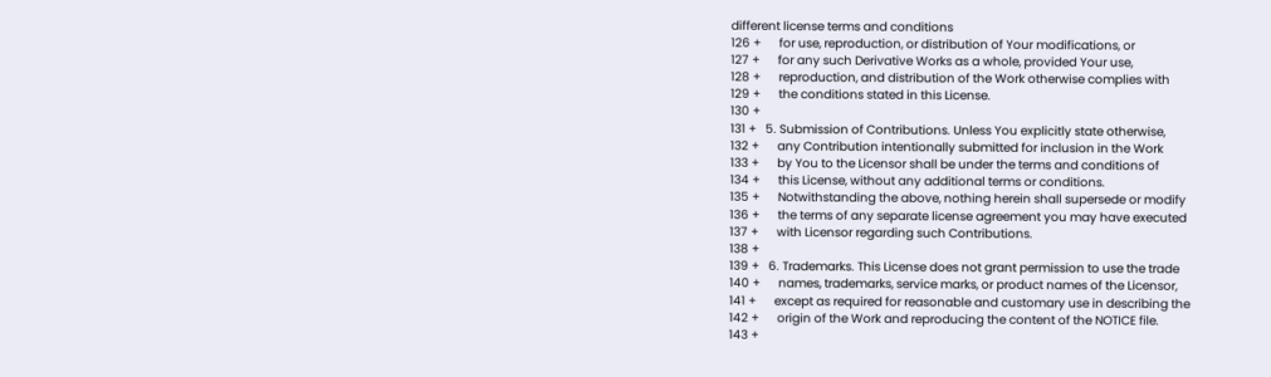different license terms and conditions
126 +      for use, reproduction, or distribution of Your modifications, or
127 +      for any such Derivative Works as a whole, provided Your use,
128 +      reproduction, and distribution of the Work otherwise complies with
129 +      the conditions stated in this License.
130 +
131 +   5. Submission of Contributions. Unless You explicitly state otherwise,
132 +      any Contribution intentionally submitted for inclusion in the Work
133 +      by You to the Licensor shall be under the terms and conditions of
134 +      this License, without any additional terms or conditions.
135 +      Notwithstanding the above, nothing herein shall supersede or modify
136 +      the terms of any separate license agreement you may have executed
137 +      with Licensor regarding such Contributions.
138 +
139 +   6. Trademarks. This License does not grant permission to use the trade
140 +      names, trademarks, service marks, or product names of the Licensor,
141 +      except as required for reasonable and customary use in describing the
142 +      origin of the Work and reproducing the content of the NOTICE file.
143 +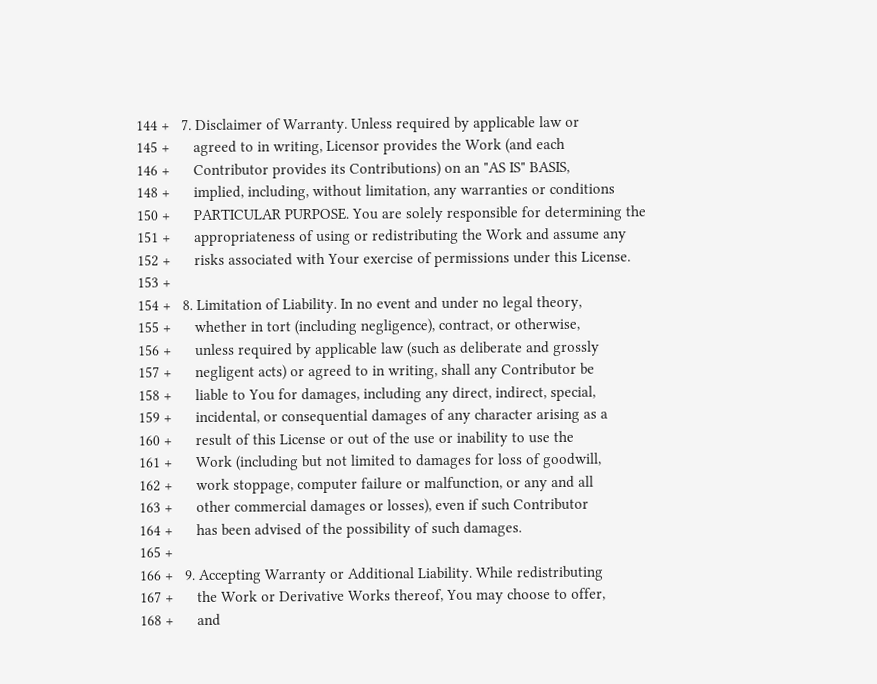144 +   7. Disclaimer of Warranty. Unless required by applicable law or
145 +      agreed to in writing, Licensor provides the Work (and each
146 +      Contributor provides its Contributions) on an "AS IS" BASIS,
148 +      implied, including, without limitation, any warranties or conditions
150 +      PARTICULAR PURPOSE. You are solely responsible for determining the
151 +      appropriateness of using or redistributing the Work and assume any
152 +      risks associated with Your exercise of permissions under this License.
153 +
154 +   8. Limitation of Liability. In no event and under no legal theory,
155 +      whether in tort (including negligence), contract, or otherwise,
156 +      unless required by applicable law (such as deliberate and grossly
157 +      negligent acts) or agreed to in writing, shall any Contributor be
158 +      liable to You for damages, including any direct, indirect, special,
159 +      incidental, or consequential damages of any character arising as a
160 +      result of this License or out of the use or inability to use the
161 +      Work (including but not limited to damages for loss of goodwill,
162 +      work stoppage, computer failure or malfunction, or any and all
163 +      other commercial damages or losses), even if such Contributor
164 +      has been advised of the possibility of such damages.
165 +
166 +   9. Accepting Warranty or Additional Liability. While redistributing
167 +      the Work or Derivative Works thereof, You may choose to offer,
168 +      and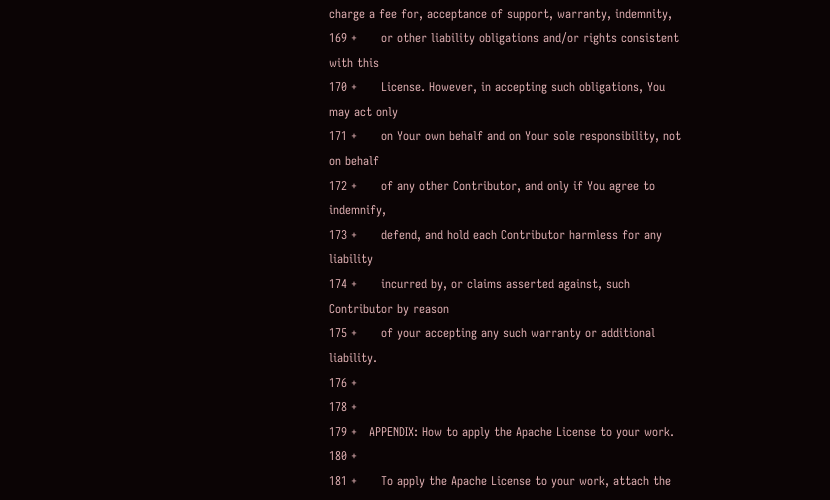charge a fee for, acceptance of support, warranty, indemnity,
169 +      or other liability obligations and/or rights consistent with this
170 +      License. However, in accepting such obligations, You may act only
171 +      on Your own behalf and on Your sole responsibility, not on behalf
172 +      of any other Contributor, and only if You agree to indemnify,
173 +      defend, and hold each Contributor harmless for any liability
174 +      incurred by, or claims asserted against, such Contributor by reason
175 +      of your accepting any such warranty or additional liability.
176 +
178 +
179 +   APPENDIX: How to apply the Apache License to your work.
180 +
181 +      To apply the Apache License to your work, attach the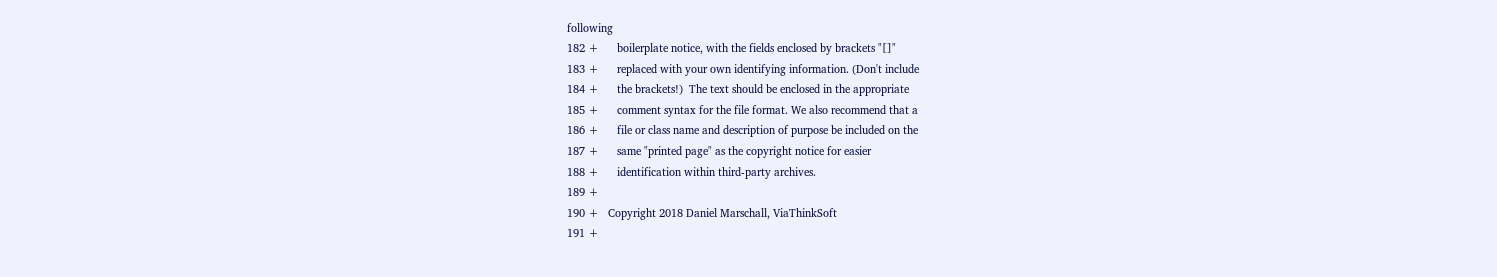following
182 +      boilerplate notice, with the fields enclosed by brackets "[]"
183 +      replaced with your own identifying information. (Don't include
184 +      the brackets!)  The text should be enclosed in the appropriate
185 +      comment syntax for the file format. We also recommend that a
186 +      file or class name and description of purpose be included on the
187 +      same "printed page" as the copyright notice for easier
188 +      identification within third-party archives.
189 +
190 +   Copyright 2018 Daniel Marschall, ViaThinkSoft
191 +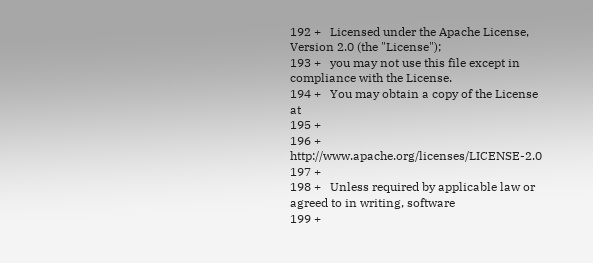192 +   Licensed under the Apache License, Version 2.0 (the "License");
193 +   you may not use this file except in compliance with the License.
194 +   You may obtain a copy of the License at
195 +
196 +       http://www.apache.org/licenses/LICENSE-2.0
197 +
198 +   Unless required by applicable law or agreed to in writing, software
199 +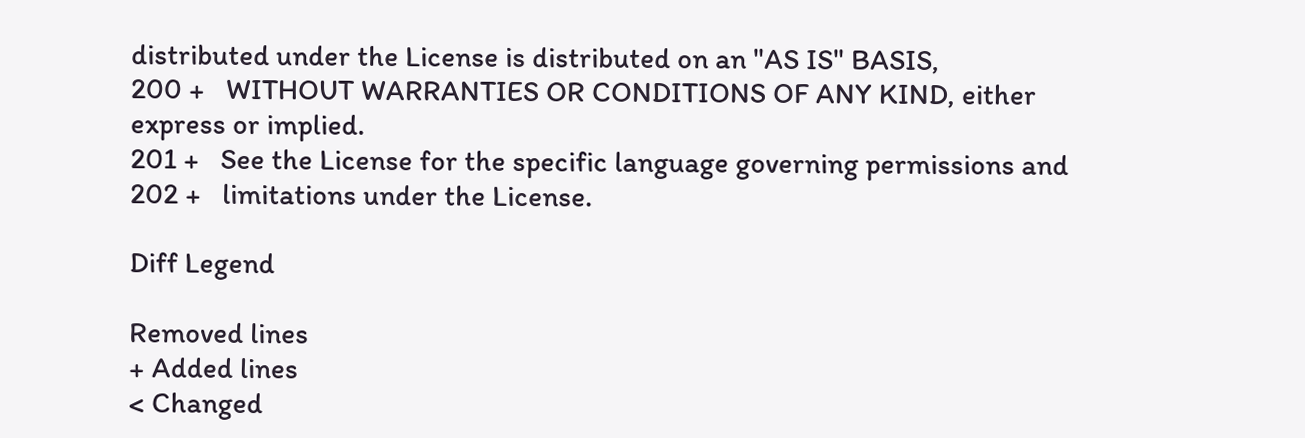distributed under the License is distributed on an "AS IS" BASIS,
200 +   WITHOUT WARRANTIES OR CONDITIONS OF ANY KIND, either express or implied.
201 +   See the License for the specific language governing permissions and
202 +   limitations under the License.

Diff Legend

Removed lines
+ Added lines
< Changed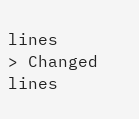lines
> Changed lines